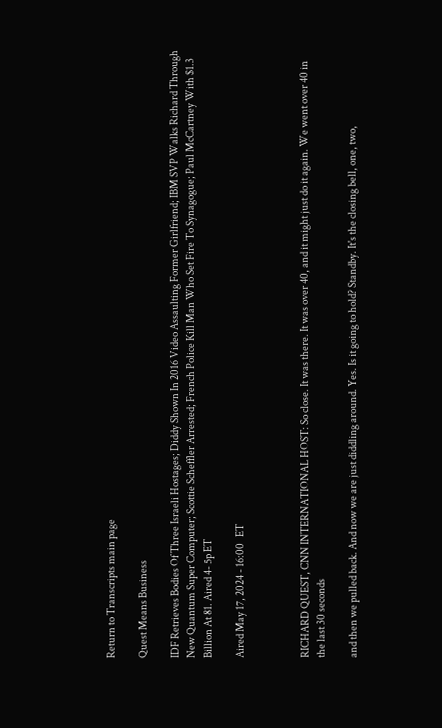Return to Transcripts main page

Quest Means Business

IDF Retrieves Bodies Of Three Israeli Hostages; Diddy Shown In 2016 Video Assaulting Former Girlfriend; IBM SVP Walks Richard Through New Quantum Super Computer; Scottie Scheffler Arrested; French Police Kill Man Who Set Fire To Synagogue; Paul McCartney With $1.3 Billion At 81. Aired 4- 5p ET

Aired May 17, 2024 - 16:00   ET



RICHARD QUEST, CNN INTERNATIONAL HOST: So close. It was there. It was over 40, and it might just do it again. We went over 40 in the last 30 seconds

and then we pulled back. And now we are just diddling around. Yes. Is it going to hold? Standby. It's the closing bell, one, two,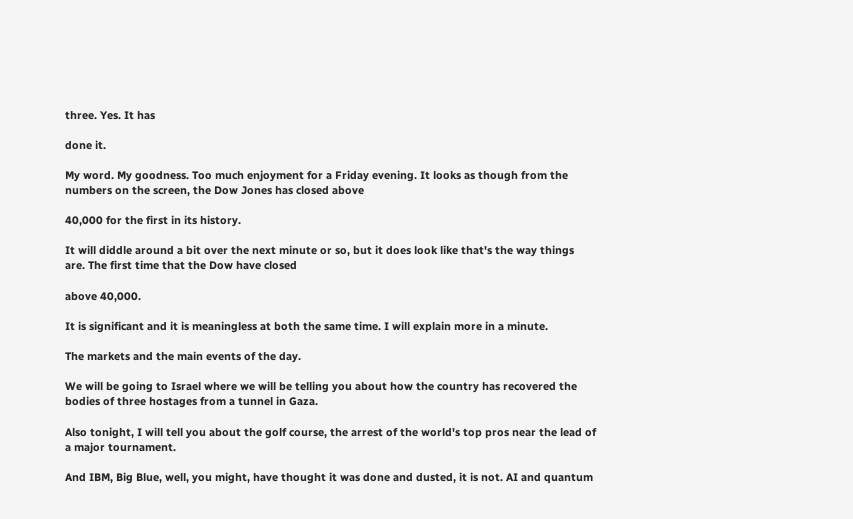three. Yes. It has

done it.

My word. My goodness. Too much enjoyment for a Friday evening. It looks as though from the numbers on the screen, the Dow Jones has closed above

40,000 for the first in its history.

It will diddle around a bit over the next minute or so, but it does look like that's the way things are. The first time that the Dow have closed

above 40,000.

It is significant and it is meaningless at both the same time. I will explain more in a minute.

The markets and the main events of the day.

We will be going to Israel where we will be telling you about how the country has recovered the bodies of three hostages from a tunnel in Gaza.

Also tonight, I will tell you about the golf course, the arrest of the world's top pros near the lead of a major tournament.

And IBM, Big Blue, well, you might, have thought it was done and dusted, it is not. AI and quantum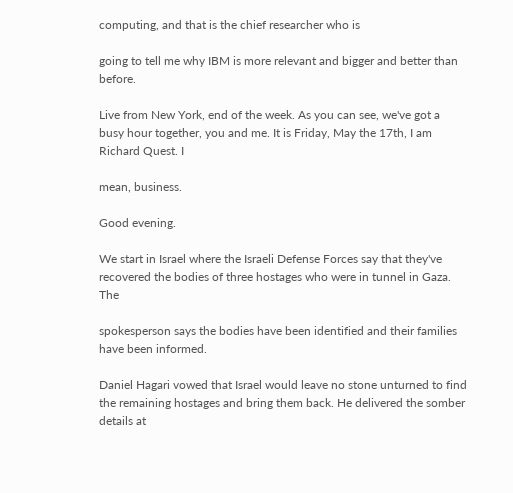computing, and that is the chief researcher who is

going to tell me why IBM is more relevant and bigger and better than before.

Live from New York, end of the week. As you can see, we've got a busy hour together, you and me. It is Friday, May the 17th, I am Richard Quest. I

mean, business.

Good evening.

We start in Israel where the Israeli Defense Forces say that they've recovered the bodies of three hostages who were in tunnel in Gaza. The

spokesperson says the bodies have been identified and their families have been informed.

Daniel Hagari vowed that Israel would leave no stone unturned to find the remaining hostages and bring them back. He delivered the somber details at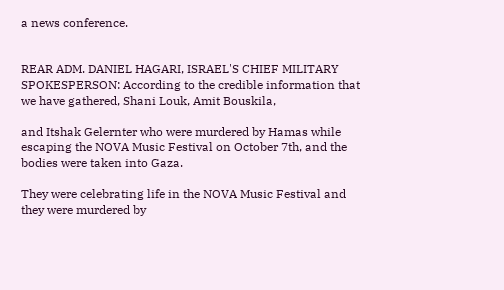a news conference.


REAR ADM. DANIEL HAGARI, ISRAEL'S CHIEF MILITARY SPOKESPERSON: According to the credible information that we have gathered, Shani Louk, Amit Bouskila,

and Itshak Gelernter who were murdered by Hamas while escaping the NOVA Music Festival on October 7th, and the bodies were taken into Gaza.

They were celebrating life in the NOVA Music Festival and they were murdered by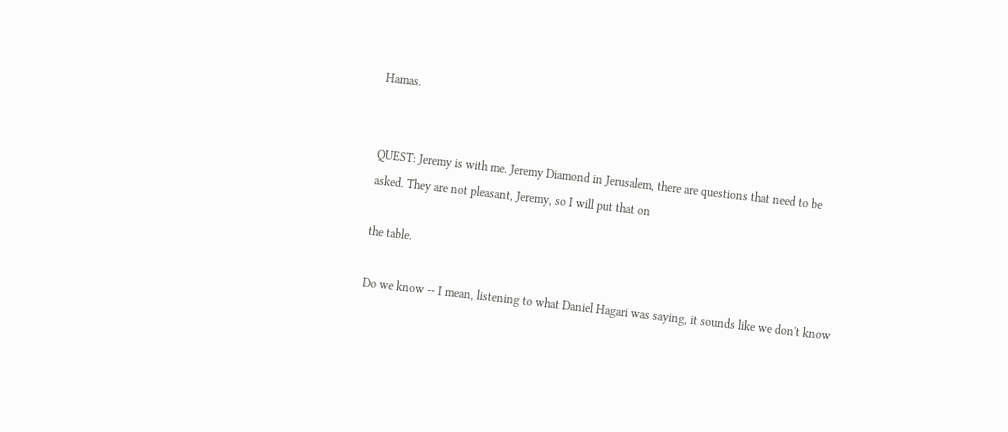Hamas.


QUEST: Jeremy is with me. Jeremy Diamond in Jerusalem, there are questions that need to be asked. They are not pleasant, Jeremy, so I will put that on

the table.

Do we know -- I mean, listening to what Daniel Hagari was saying, it sounds like we don't know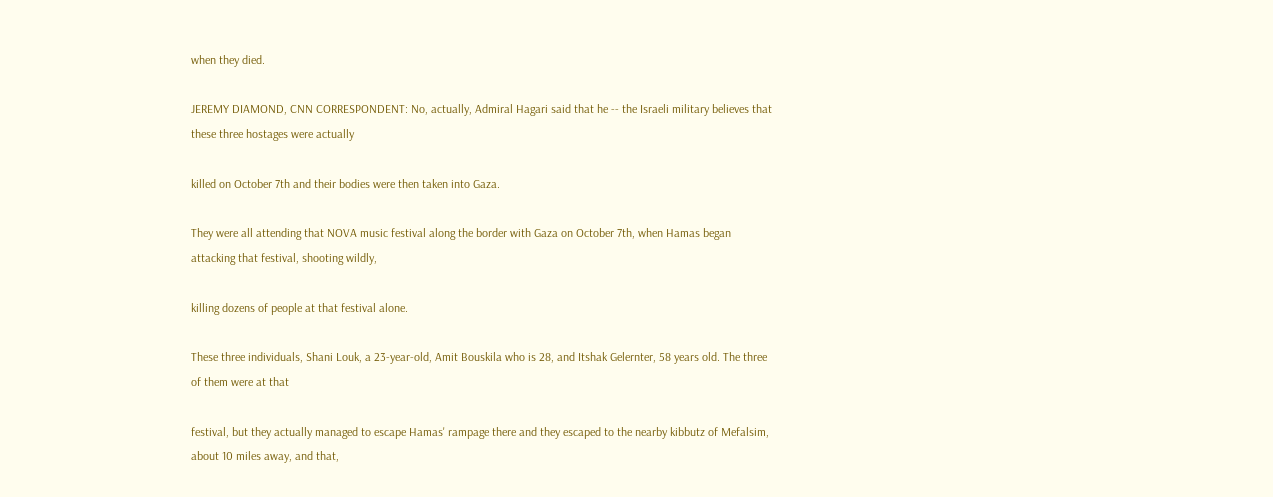when they died.

JEREMY DIAMOND, CNN CORRESPONDENT: No, actually, Admiral Hagari said that he -- the Israeli military believes that these three hostages were actually

killed on October 7th and their bodies were then taken into Gaza.

They were all attending that NOVA music festival along the border with Gaza on October 7th, when Hamas began attacking that festival, shooting wildly,

killing dozens of people at that festival alone.

These three individuals, Shani Louk, a 23-year-old, Amit Bouskila who is 28, and Itshak Gelernter, 58 years old. The three of them were at that

festival, but they actually managed to escape Hamas' rampage there and they escaped to the nearby kibbutz of Mefalsim, about 10 miles away, and that,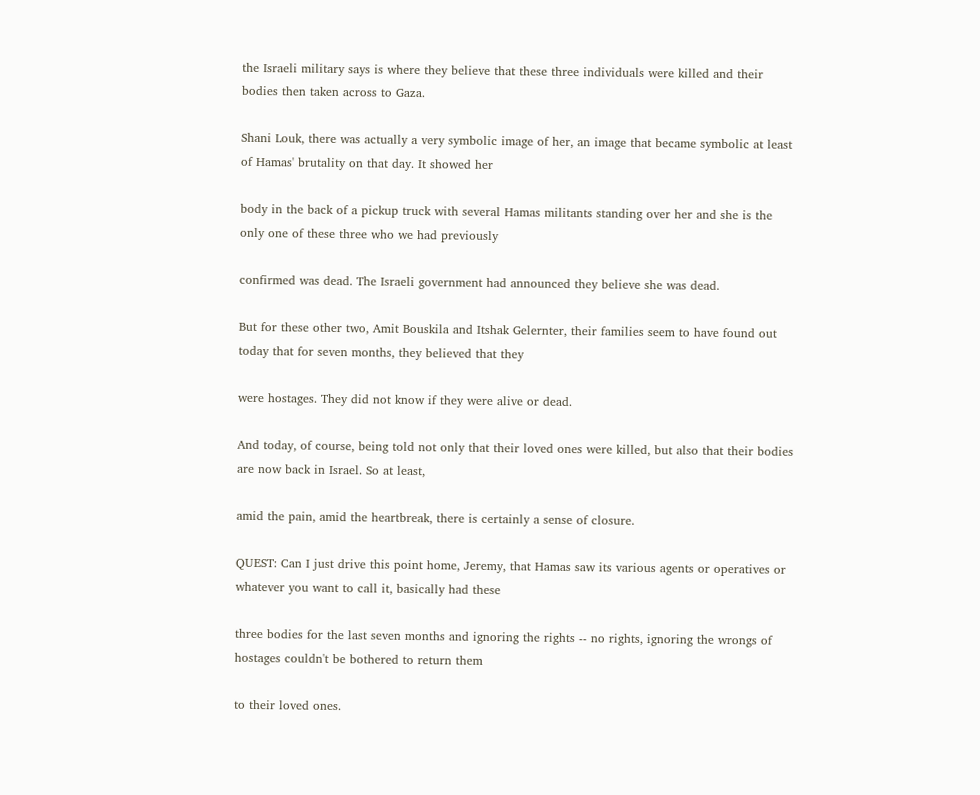the Israeli military says is where they believe that these three individuals were killed and their bodies then taken across to Gaza.

Shani Louk, there was actually a very symbolic image of her, an image that became symbolic at least of Hamas' brutality on that day. It showed her

body in the back of a pickup truck with several Hamas militants standing over her and she is the only one of these three who we had previously

confirmed was dead. The Israeli government had announced they believe she was dead.

But for these other two, Amit Bouskila and Itshak Gelernter, their families seem to have found out today that for seven months, they believed that they

were hostages. They did not know if they were alive or dead.

And today, of course, being told not only that their loved ones were killed, but also that their bodies are now back in Israel. So at least,

amid the pain, amid the heartbreak, there is certainly a sense of closure.

QUEST: Can I just drive this point home, Jeremy, that Hamas saw its various agents or operatives or whatever you want to call it, basically had these

three bodies for the last seven months and ignoring the rights -- no rights, ignoring the wrongs of hostages couldn't be bothered to return them

to their loved ones.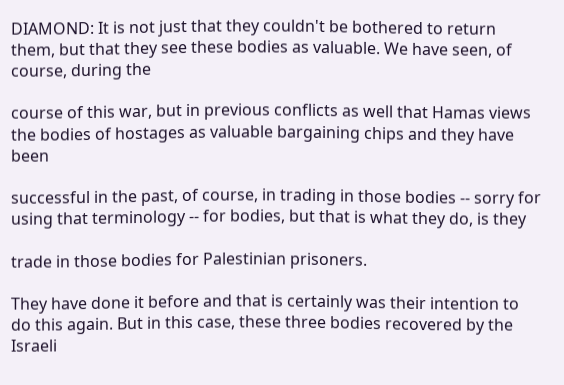DIAMOND: It is not just that they couldn't be bothered to return them, but that they see these bodies as valuable. We have seen, of course, during the

course of this war, but in previous conflicts as well that Hamas views the bodies of hostages as valuable bargaining chips and they have been

successful in the past, of course, in trading in those bodies -- sorry for using that terminology -- for bodies, but that is what they do, is they

trade in those bodies for Palestinian prisoners.

They have done it before and that is certainly was their intention to do this again. But in this case, these three bodies recovered by the Israeli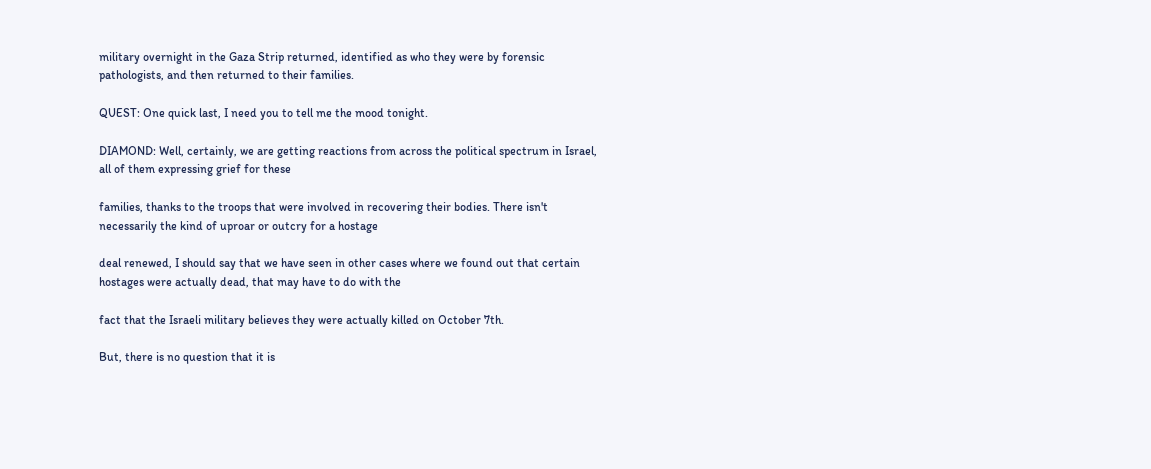military overnight in the Gaza Strip returned, identified as who they were by forensic pathologists, and then returned to their families.

QUEST: One quick last, I need you to tell me the mood tonight.

DIAMOND: Well, certainly, we are getting reactions from across the political spectrum in Israel, all of them expressing grief for these

families, thanks to the troops that were involved in recovering their bodies. There isn't necessarily the kind of uproar or outcry for a hostage

deal renewed, I should say that we have seen in other cases where we found out that certain hostages were actually dead, that may have to do with the

fact that the Israeli military believes they were actually killed on October 7th.

But, there is no question that it is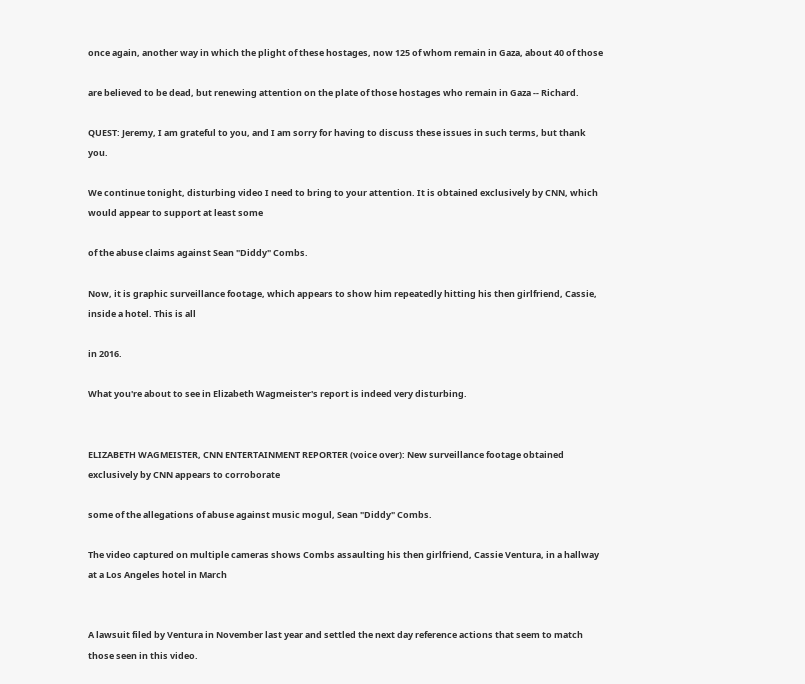once again, another way in which the plight of these hostages, now 125 of whom remain in Gaza, about 40 of those

are believed to be dead, but renewing attention on the plate of those hostages who remain in Gaza -- Richard.

QUEST: Jeremy, I am grateful to you, and I am sorry for having to discuss these issues in such terms, but thank you.

We continue tonight, disturbing video I need to bring to your attention. It is obtained exclusively by CNN, which would appear to support at least some

of the abuse claims against Sean "Diddy" Combs.

Now, it is graphic surveillance footage, which appears to show him repeatedly hitting his then girlfriend, Cassie, inside a hotel. This is all

in 2016.

What you're about to see in Elizabeth Wagmeister's report is indeed very disturbing.


ELIZABETH WAGMEISTER, CNN ENTERTAINMENT REPORTER (voice over): New surveillance footage obtained exclusively by CNN appears to corroborate

some of the allegations of abuse against music mogul, Sean "Diddy" Combs.

The video captured on multiple cameras shows Combs assaulting his then girlfriend, Cassie Ventura, in a hallway at a Los Angeles hotel in March


A lawsuit filed by Ventura in November last year and settled the next day reference actions that seem to match those seen in this video.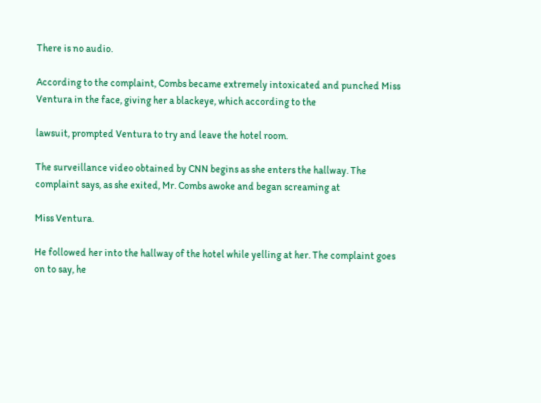There is no audio.

According to the complaint, Combs became extremely intoxicated and punched Miss Ventura in the face, giving her a blackeye, which according to the

lawsuit, prompted Ventura to try and leave the hotel room.

The surveillance video obtained by CNN begins as she enters the hallway. The complaint says, as she exited, Mr. Combs awoke and began screaming at

Miss Ventura.

He followed her into the hallway of the hotel while yelling at her. The complaint goes on to say, he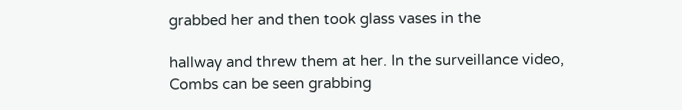grabbed her and then took glass vases in the

hallway and threw them at her. In the surveillance video, Combs can be seen grabbing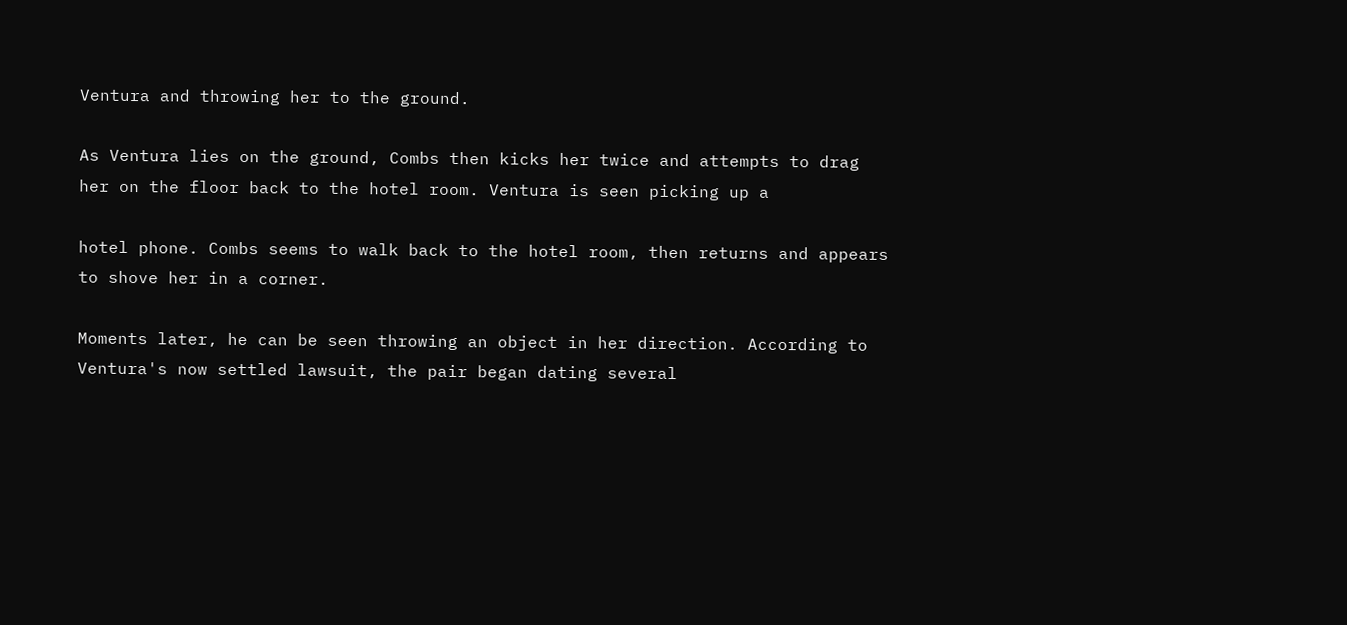Ventura and throwing her to the ground.

As Ventura lies on the ground, Combs then kicks her twice and attempts to drag her on the floor back to the hotel room. Ventura is seen picking up a

hotel phone. Combs seems to walk back to the hotel room, then returns and appears to shove her in a corner.

Moments later, he can be seen throwing an object in her direction. According to Ventura's now settled lawsuit, the pair began dating several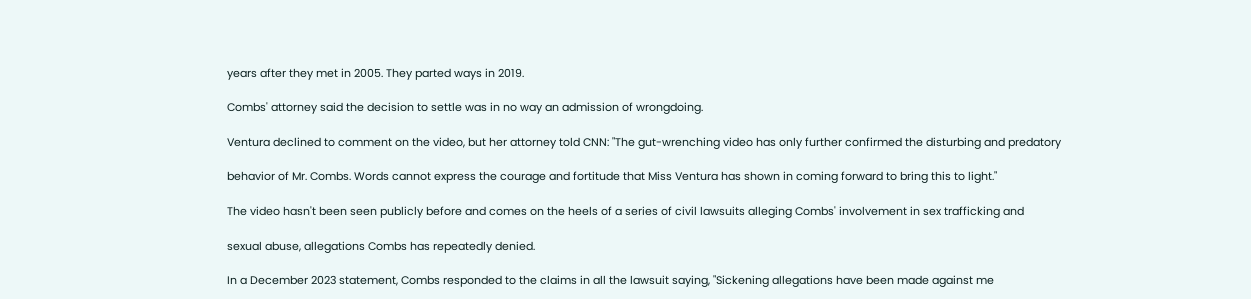years after they met in 2005. They parted ways in 2019.

Combs' attorney said the decision to settle was in no way an admission of wrongdoing.

Ventura declined to comment on the video, but her attorney told CNN: "The gut-wrenching video has only further confirmed the disturbing and predatory

behavior of Mr. Combs. Words cannot express the courage and fortitude that Miss Ventura has shown in coming forward to bring this to light."

The video hasn't been seen publicly before and comes on the heels of a series of civil lawsuits alleging Combs' involvement in sex trafficking and

sexual abuse, allegations Combs has repeatedly denied.

In a December 2023 statement, Combs responded to the claims in all the lawsuit saying, "Sickening allegations have been made against me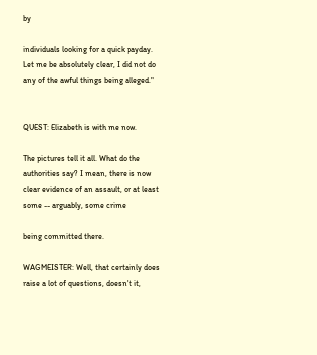by

individuals looking for a quick payday. Let me be absolutely clear, I did not do any of the awful things being alleged."


QUEST: Elizabeth is with me now.

The pictures tell it all. What do the authorities say? I mean, there is now clear evidence of an assault, or at least some -- arguably, some crime

being committed there.

WAGMEISTER: Well, that certainly does raise a lot of questions, doesn't it,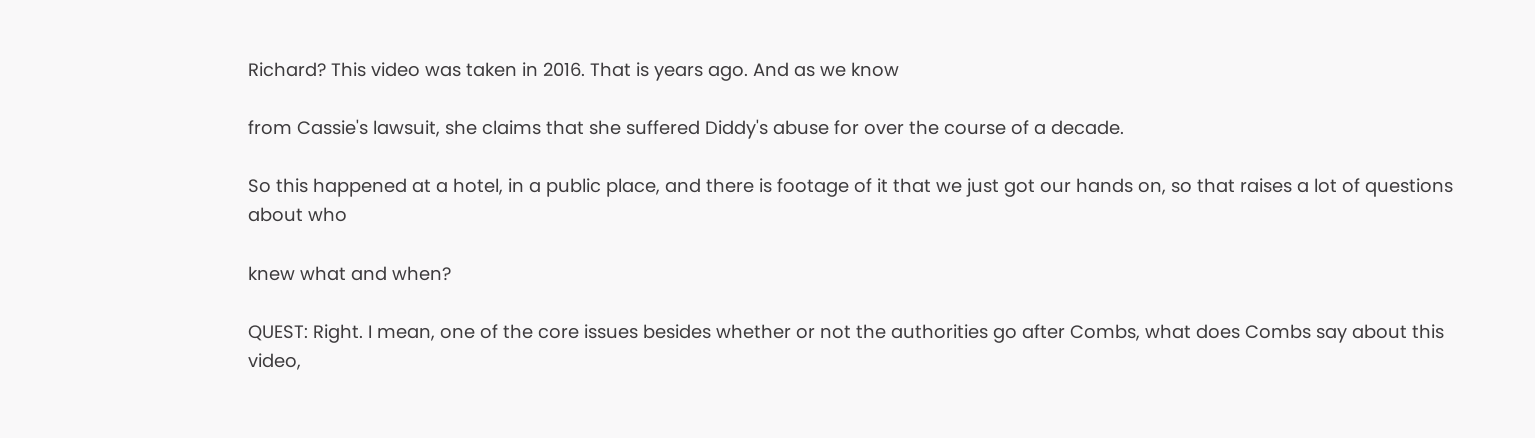Richard? This video was taken in 2016. That is years ago. And as we know

from Cassie's lawsuit, she claims that she suffered Diddy's abuse for over the course of a decade.

So this happened at a hotel, in a public place, and there is footage of it that we just got our hands on, so that raises a lot of questions about who

knew what and when?

QUEST: Right. I mean, one of the core issues besides whether or not the authorities go after Combs, what does Combs say about this video,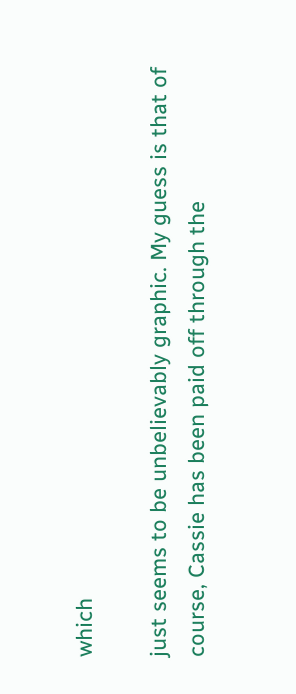which

just seems to be unbelievably graphic. My guess is that of course, Cassie has been paid off through the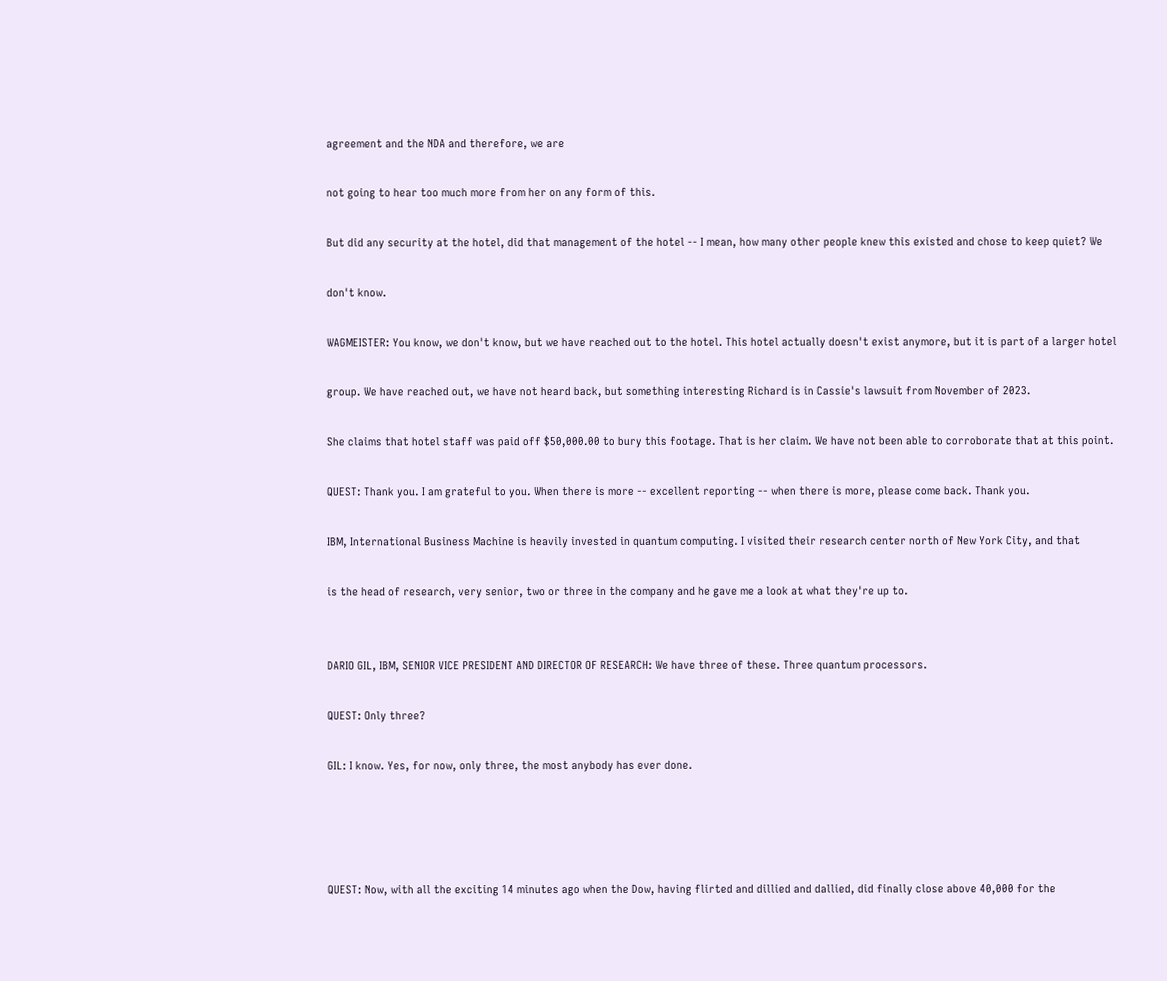agreement and the NDA and therefore, we are

not going to hear too much more from her on any form of this.

But did any security at the hotel, did that management of the hotel -- I mean, how many other people knew this existed and chose to keep quiet? We

don't know.

WAGMEISTER: You know, we don't know, but we have reached out to the hotel. This hotel actually doesn't exist anymore, but it is part of a larger hotel

group. We have reached out, we have not heard back, but something interesting Richard is in Cassie's lawsuit from November of 2023.

She claims that hotel staff was paid off $50,000.00 to bury this footage. That is her claim. We have not been able to corroborate that at this point.

QUEST: Thank you. I am grateful to you. When there is more -- excellent reporting -- when there is more, please come back. Thank you.

IBM, International Business Machine is heavily invested in quantum computing. I visited their research center north of New York City, and that

is the head of research, very senior, two or three in the company and he gave me a look at what they're up to.


DARIO GIL, IBM, SENIOR VICE PRESIDENT AND DIRECTOR OF RESEARCH: We have three of these. Three quantum processors.

QUEST: Only three?

GIL: I know. Yes, for now, only three, the most anybody has ever done.




QUEST: Now, with all the exciting 14 minutes ago when the Dow, having flirted and dillied and dallied, did finally close above 40,000 for the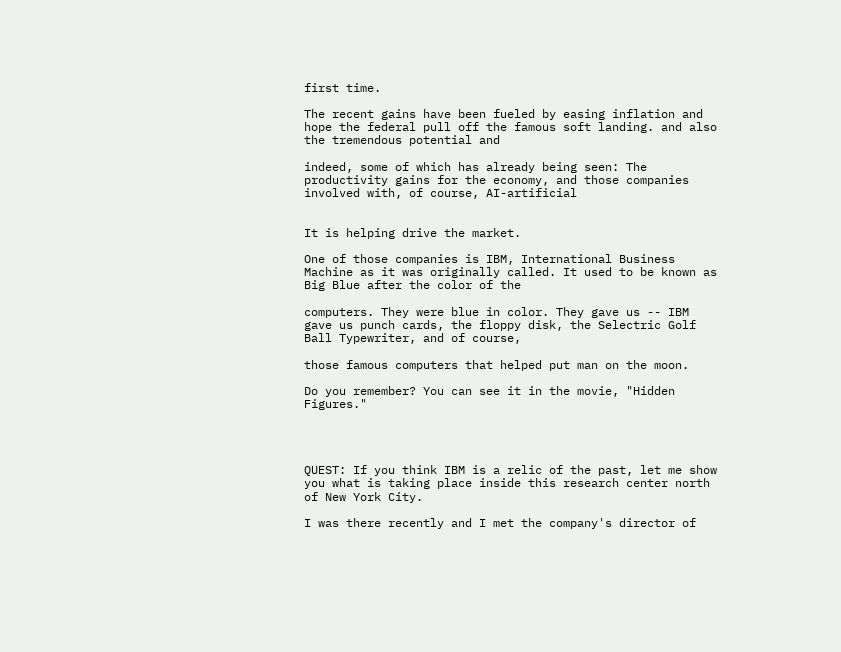first time.

The recent gains have been fueled by easing inflation and hope the federal pull off the famous soft landing. and also the tremendous potential and

indeed, some of which has already being seen: The productivity gains for the economy, and those companies involved with, of course, AI-artificial


It is helping drive the market.

One of those companies is IBM, International Business Machine as it was originally called. It used to be known as Big Blue after the color of the

computers. They were blue in color. They gave us -- IBM gave us punch cards, the floppy disk, the Selectric Golf Ball Typewriter, and of course,

those famous computers that helped put man on the moon.

Do you remember? You can see it in the movie, "Hidden Figures."




QUEST: If you think IBM is a relic of the past, let me show you what is taking place inside this research center north of New York City.

I was there recently and I met the company's director of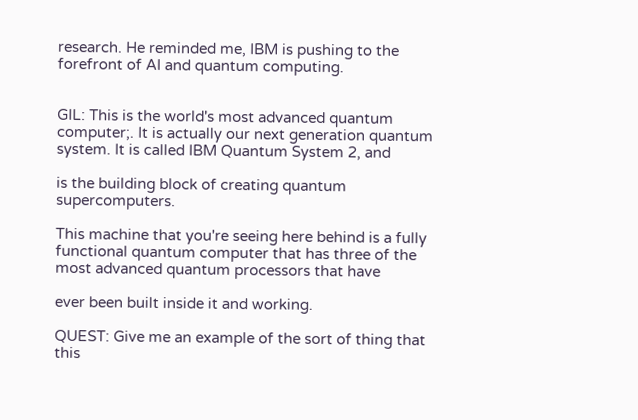research. He reminded me, IBM is pushing to the forefront of AI and quantum computing.


GIL: This is the world's most advanced quantum computer;. It is actually our next generation quantum system. It is called IBM Quantum System 2, and

is the building block of creating quantum supercomputers.

This machine that you're seeing here behind is a fully functional quantum computer that has three of the most advanced quantum processors that have

ever been built inside it and working.

QUEST: Give me an example of the sort of thing that this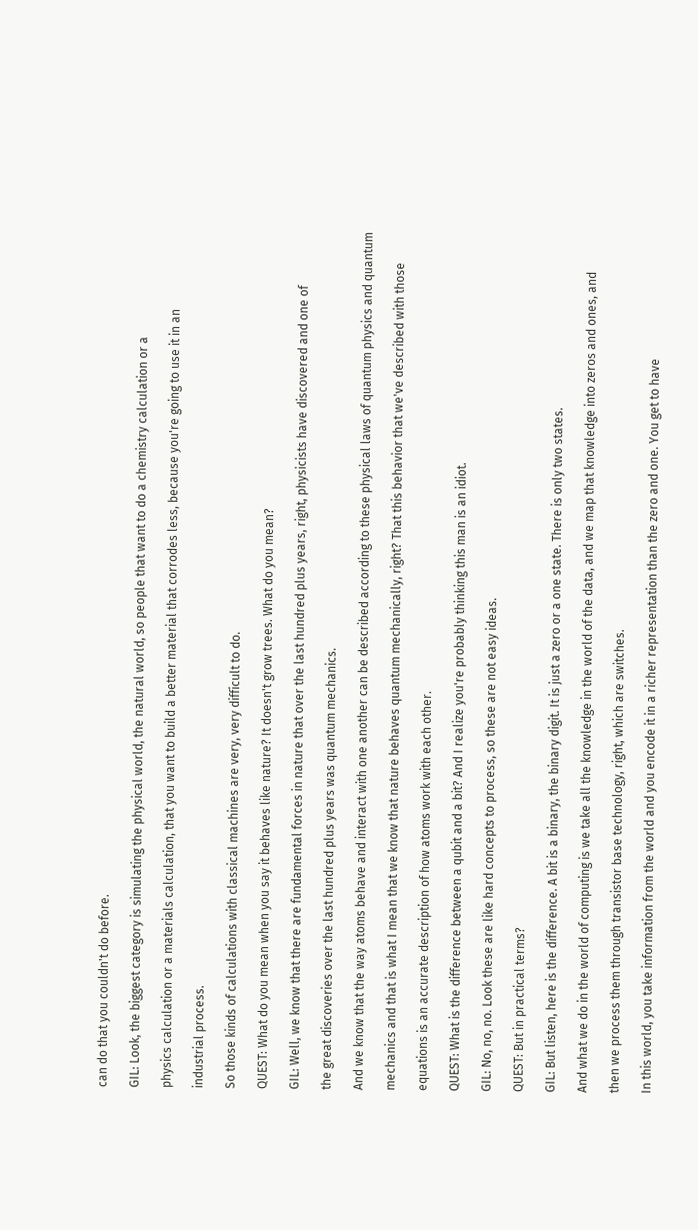can do that you couldn't do before.

GIL: Look, the biggest category is simulating the physical world, the natural world, so people that want to do a chemistry calculation or a

physics calculation or a materials calculation, that you want to build a better material that corrodes less, because you're going to use it in an

industrial process.

So those kinds of calculations with classical machines are very, very difficult to do.

QUEST: What do you mean when you say it behaves like nature? It doesn't grow trees. What do you mean?

GIL: Well, we know that there are fundamental forces in nature that over the last hundred plus years, right, physicists have discovered and one of

the great discoveries over the last hundred plus years was quantum mechanics.

And we know that the way atoms behave and interact with one another can be described according to these physical laws of quantum physics and quantum

mechanics and that is what I mean that we know that nature behaves quantum mechanically, right? That this behavior that we've described with those

equations is an accurate description of how atoms work with each other.

QUEST: What is the difference between a qubit and a bit? And I realize you're probably thinking this man is an idiot.

GIL: No, no, no. Look these are like hard concepts to process, so these are not easy ideas.

QUEST: But in practical terms?

GIL: But listen, here is the difference. A bit is a binary, the binary digit. It is just a zero or a one state. There is only two states.

And what we do in the world of computing is we take all the knowledge in the world of the data, and we map that knowledge into zeros and ones, and

then we process them through transistor base technology, right, which are switches.

In this world, you take information from the world and you encode it in a richer representation than the zero and one. You get to have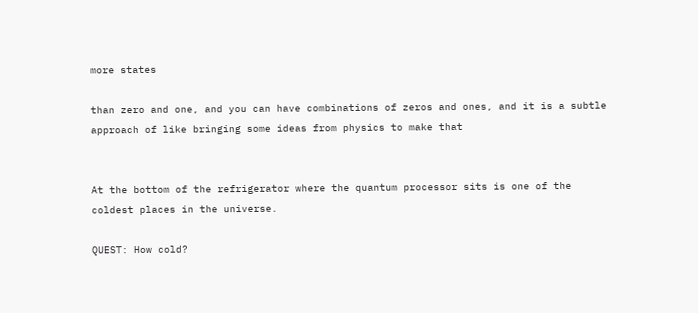more states

than zero and one, and you can have combinations of zeros and ones, and it is a subtle approach of like bringing some ideas from physics to make that


At the bottom of the refrigerator where the quantum processor sits is one of the coldest places in the universe.

QUEST: How cold?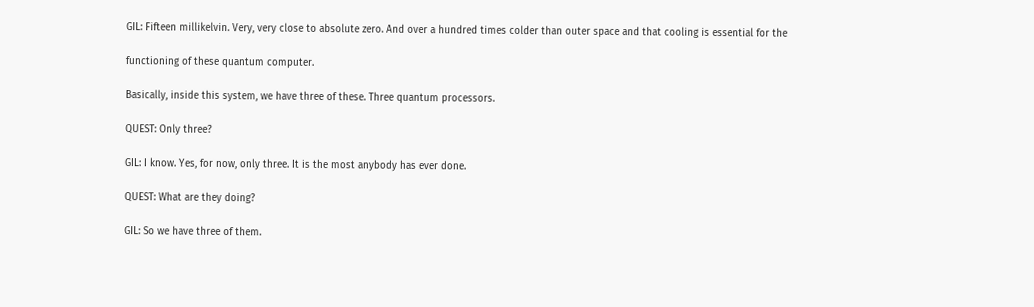GIL: Fifteen millikelvin. Very, very close to absolute zero. And over a hundred times colder than outer space and that cooling is essential for the

functioning of these quantum computer.

Basically, inside this system, we have three of these. Three quantum processors.

QUEST: Only three?

GIL: I know. Yes, for now, only three. It is the most anybody has ever done.

QUEST: What are they doing?

GIL: So we have three of them.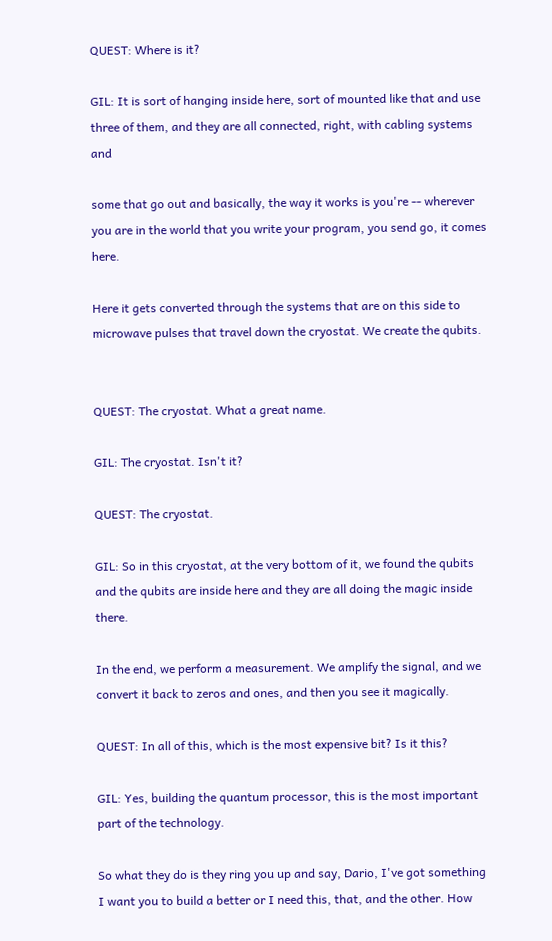QUEST: Where is it?

GIL: It is sort of hanging inside here, sort of mounted like that and use three of them, and they are all connected, right, with cabling systems and

some that go out and basically, the way it works is you're -- wherever you are in the world that you write your program, you send go, it comes here.

Here it gets converted through the systems that are on this side to microwave pulses that travel down the cryostat. We create the qubits.


QUEST: The cryostat. What a great name.

GIL: The cryostat. Isn't it?

QUEST: The cryostat.

GIL: So in this cryostat, at the very bottom of it, we found the qubits and the qubits are inside here and they are all doing the magic inside there.

In the end, we perform a measurement. We amplify the signal, and we convert it back to zeros and ones, and then you see it magically.

QUEST: In all of this, which is the most expensive bit? Is it this?

GIL: Yes, building the quantum processor, this is the most important part of the technology.

So what they do is they ring you up and say, Dario, I've got something I want you to build a better or I need this, that, and the other. How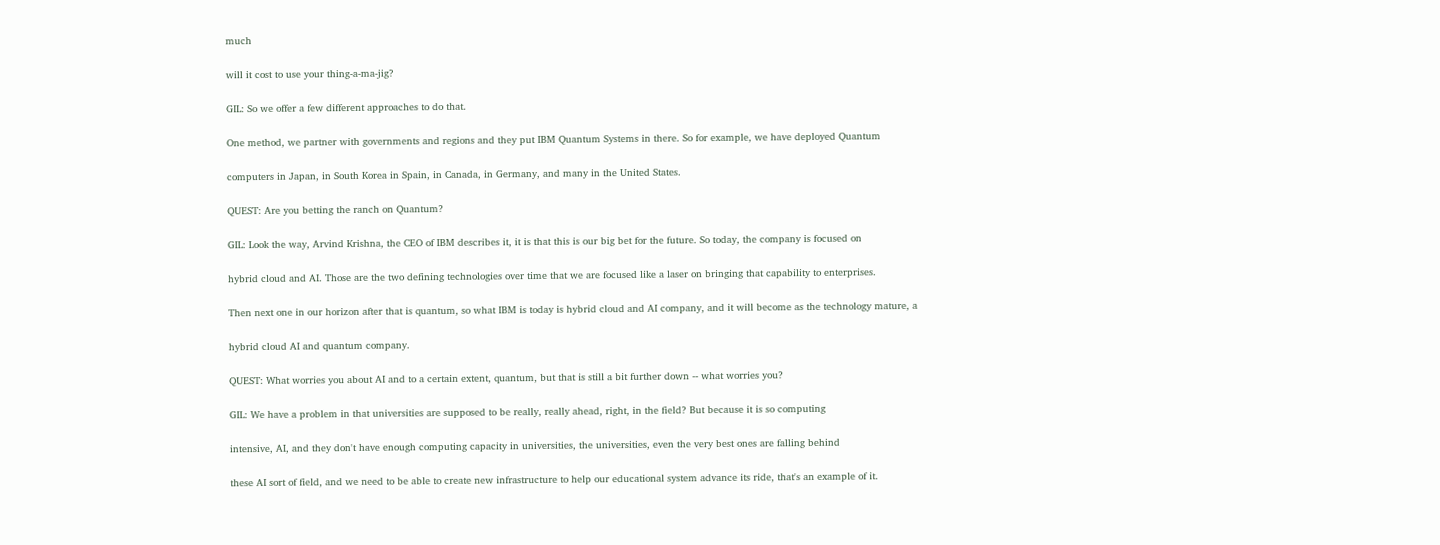much

will it cost to use your thing-a-ma-jig?

GIL: So we offer a few different approaches to do that.

One method, we partner with governments and regions and they put IBM Quantum Systems in there. So for example, we have deployed Quantum

computers in Japan, in South Korea in Spain, in Canada, in Germany, and many in the United States.

QUEST: Are you betting the ranch on Quantum?

GIL: Look the way, Arvind Krishna, the CEO of IBM describes it, it is that this is our big bet for the future. So today, the company is focused on

hybrid cloud and AI. Those are the two defining technologies over time that we are focused like a laser on bringing that capability to enterprises.

Then next one in our horizon after that is quantum, so what IBM is today is hybrid cloud and AI company, and it will become as the technology mature, a

hybrid cloud AI and quantum company.

QUEST: What worries you about AI and to a certain extent, quantum, but that is still a bit further down -- what worries you?

GIL: We have a problem in that universities are supposed to be really, really ahead, right, in the field? But because it is so computing

intensive, AI, and they don't have enough computing capacity in universities, the universities, even the very best ones are falling behind

these AI sort of field, and we need to be able to create new infrastructure to help our educational system advance its ride, that's an example of it.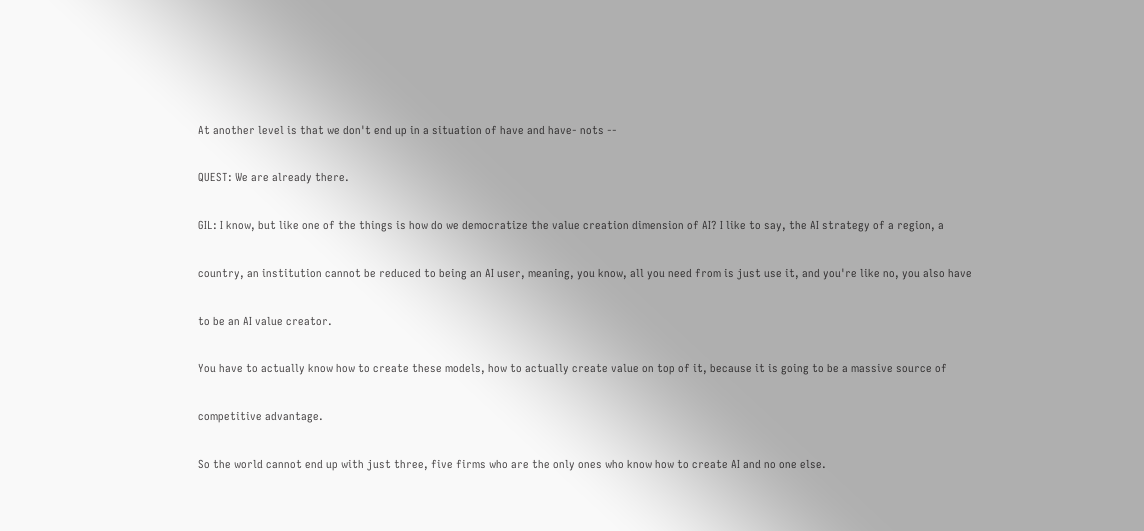At another level is that we don't end up in a situation of have and have- nots --

QUEST: We are already there.

GIL: I know, but like one of the things is how do we democratize the value creation dimension of AI? I like to say, the AI strategy of a region, a

country, an institution cannot be reduced to being an AI user, meaning, you know, all you need from is just use it, and you're like no, you also have

to be an AI value creator.

You have to actually know how to create these models, how to actually create value on top of it, because it is going to be a massive source of

competitive advantage.

So the world cannot end up with just three, five firms who are the only ones who know how to create AI and no one else.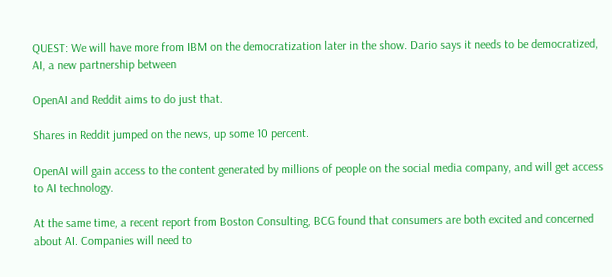QUEST: We will have more from IBM on the democratization later in the show. Dario says it needs to be democratized, AI, a new partnership between

OpenAI and Reddit aims to do just that.

Shares in Reddit jumped on the news, up some 10 percent.

OpenAI will gain access to the content generated by millions of people on the social media company, and will get access to AI technology.

At the same time, a recent report from Boston Consulting, BCG found that consumers are both excited and concerned about AI. Companies will need to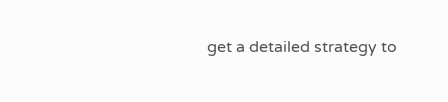get a detailed strategy to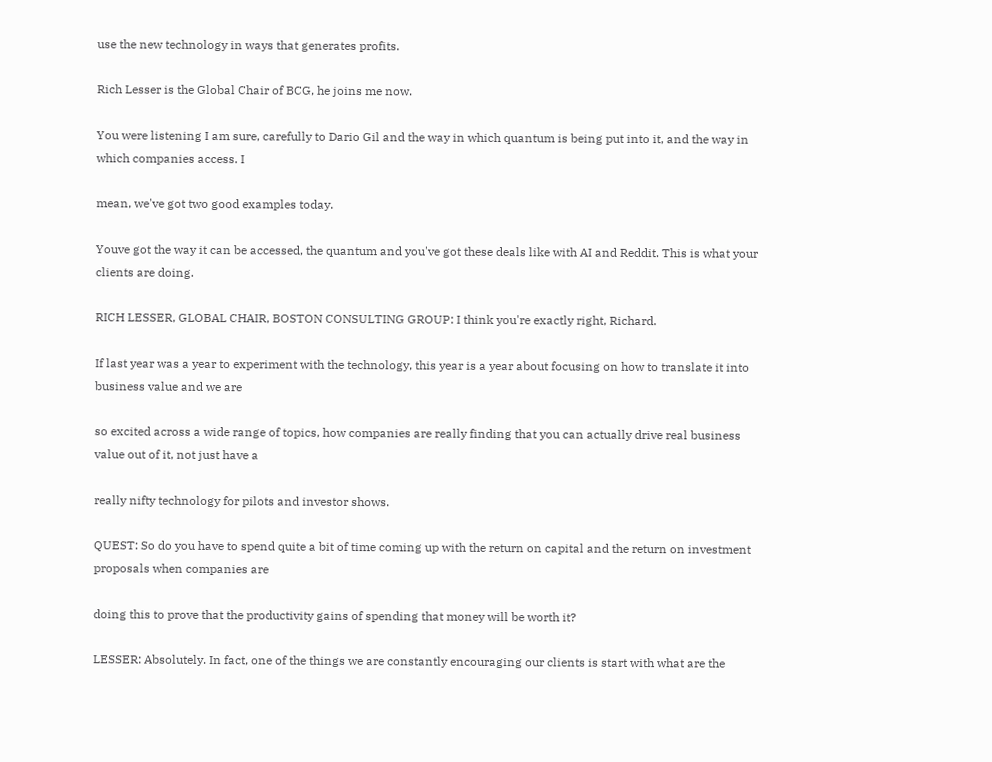use the new technology in ways that generates profits.

Rich Lesser is the Global Chair of BCG, he joins me now.

You were listening I am sure, carefully to Dario Gil and the way in which quantum is being put into it, and the way in which companies access. I

mean, we've got two good examples today.

Youve got the way it can be accessed, the quantum and you've got these deals like with AI and Reddit. This is what your clients are doing.

RICH LESSER, GLOBAL CHAIR, BOSTON CONSULTING GROUP: I think you're exactly right, Richard.

If last year was a year to experiment with the technology, this year is a year about focusing on how to translate it into business value and we are

so excited across a wide range of topics, how companies are really finding that you can actually drive real business value out of it, not just have a

really nifty technology for pilots and investor shows.

QUEST: So do you have to spend quite a bit of time coming up with the return on capital and the return on investment proposals when companies are

doing this to prove that the productivity gains of spending that money will be worth it?

LESSER: Absolutely. In fact, one of the things we are constantly encouraging our clients is start with what are the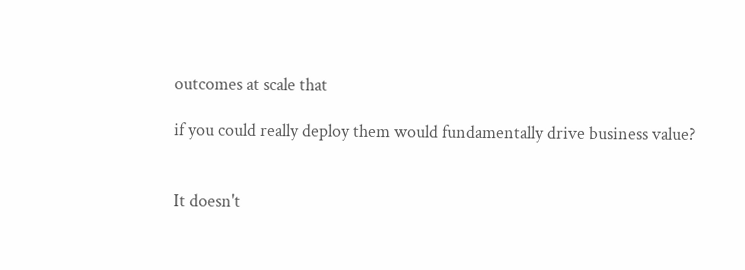outcomes at scale that

if you could really deploy them would fundamentally drive business value?


It doesn't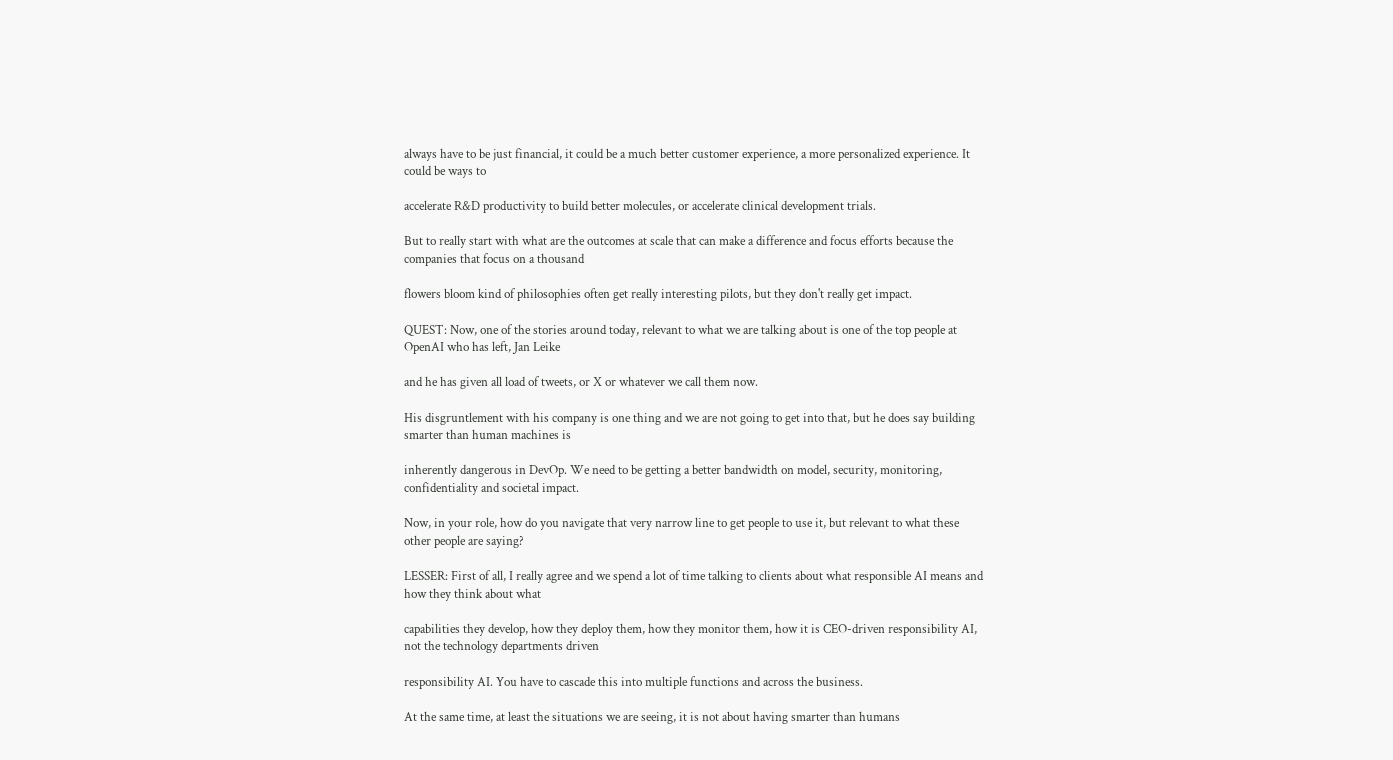always have to be just financial, it could be a much better customer experience, a more personalized experience. It could be ways to

accelerate R&D productivity to build better molecules, or accelerate clinical development trials.

But to really start with what are the outcomes at scale that can make a difference and focus efforts because the companies that focus on a thousand

flowers bloom kind of philosophies often get really interesting pilots, but they don't really get impact.

QUEST: Now, one of the stories around today, relevant to what we are talking about is one of the top people at OpenAI who has left, Jan Leike

and he has given all load of tweets, or X or whatever we call them now.

His disgruntlement with his company is one thing and we are not going to get into that, but he does say building smarter than human machines is

inherently dangerous in DevOp. We need to be getting a better bandwidth on model, security, monitoring, confidentiality and societal impact.

Now, in your role, how do you navigate that very narrow line to get people to use it, but relevant to what these other people are saying?

LESSER: First of all, I really agree and we spend a lot of time talking to clients about what responsible AI means and how they think about what

capabilities they develop, how they deploy them, how they monitor them, how it is CEO-driven responsibility AI, not the technology departments driven

responsibility AI. You have to cascade this into multiple functions and across the business.

At the same time, at least the situations we are seeing, it is not about having smarter than humans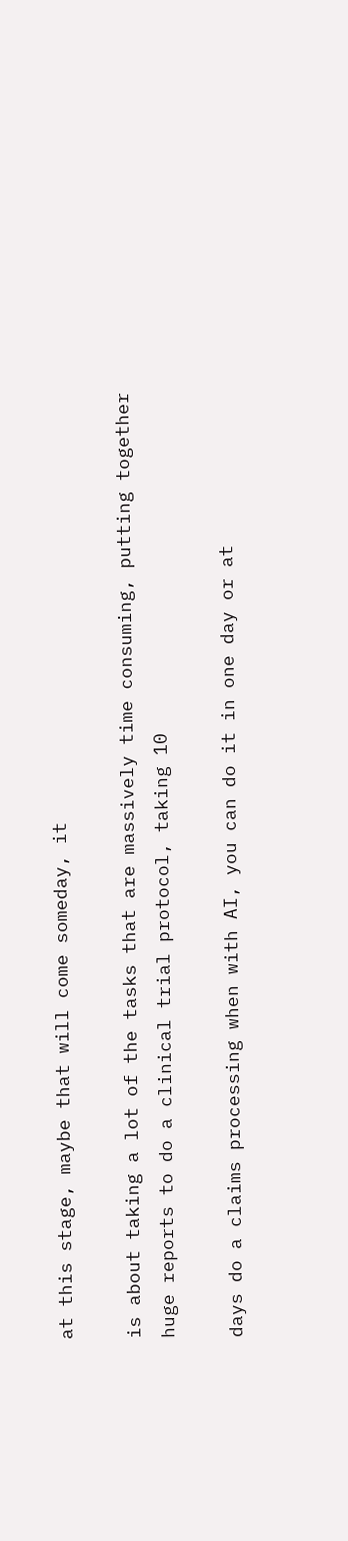at this stage, maybe that will come someday, it

is about taking a lot of the tasks that are massively time consuming, putting together huge reports to do a clinical trial protocol, taking 10

days do a claims processing when with AI, you can do it in one day or at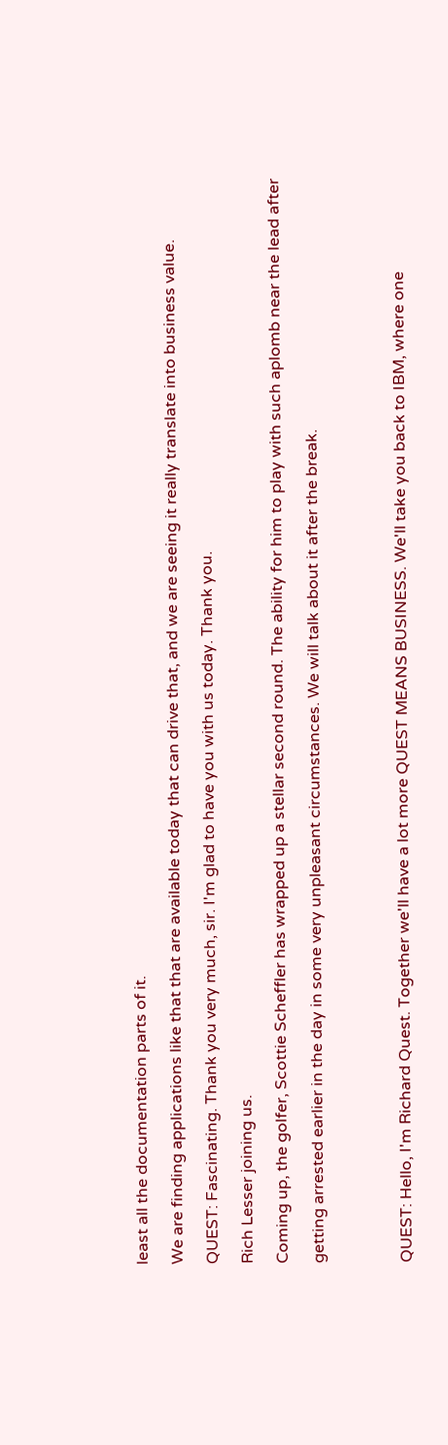least all the documentation parts of it.

We are finding applications like that that are available today that can drive that, and we are seeing it really translate into business value.

QUEST: Fascinating. Thank you very much, sir. I'm glad to have you with us today. Thank you.

Rich Lesser joining us.

Coming up, the golfer, Scottie Scheffler has wrapped up a stellar second round. The ability for him to play with such aplomb near the lead after

getting arrested earlier in the day in some very unpleasant circumstances. We will talk about it after the break.




QUEST: Hello, I'm Richard Quest. Together we'll have a lot more QUEST MEANS BUSINESS. We'll take you back to IBM, where one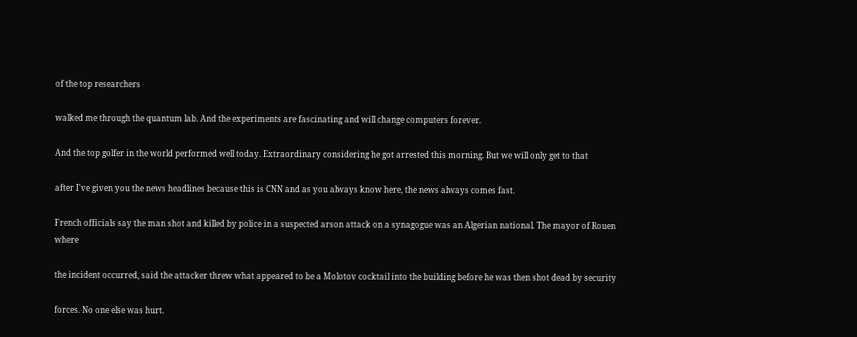of the top researchers

walked me through the quantum lab. And the experiments are fascinating and will change computers forever.

And the top golfer in the world performed well today. Extraordinary considering he got arrested this morning. But we will only get to that

after I've given you the news headlines because this is CNN and as you always know here, the news always comes fast.

French officials say the man shot and killed by police in a suspected arson attack on a synagogue was an Algerian national. The mayor of Rouen where

the incident occurred, said the attacker threw what appeared to be a Molotov cocktail into the building before he was then shot dead by security

forces. No one else was hurt.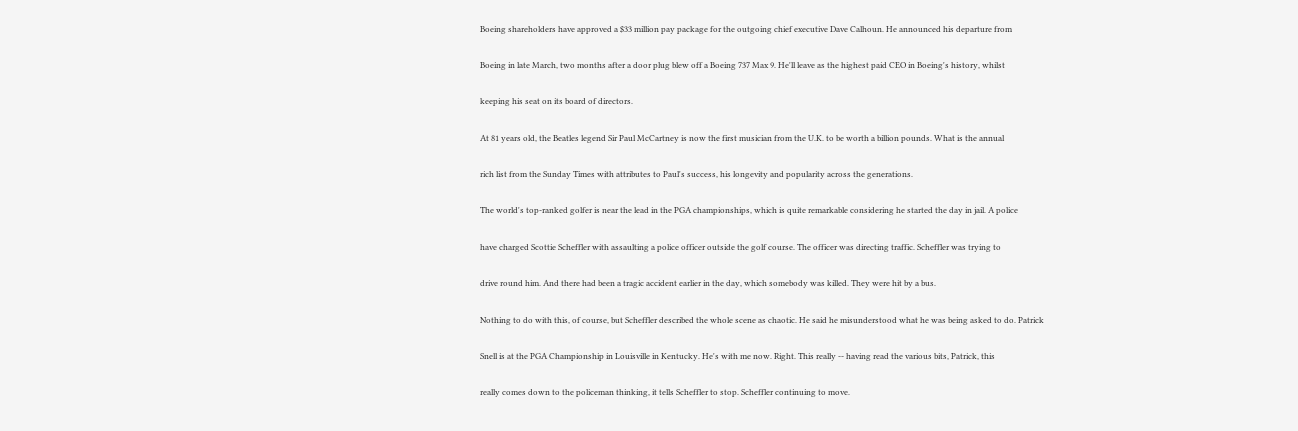Boeing shareholders have approved a $33 million pay package for the outgoing chief executive Dave Calhoun. He announced his departure from

Boeing in late March, two months after a door plug blew off a Boeing 737 Max 9. He'll leave as the highest paid CEO in Boeing's history, whilst

keeping his seat on its board of directors.

At 81 years old, the Beatles legend Sir Paul McCartney is now the first musician from the U.K. to be worth a billion pounds. What is the annual

rich list from the Sunday Times with attributes to Paul's success, his longevity and popularity across the generations.

The world's top-ranked golfer is near the lead in the PGA championships, which is quite remarkable considering he started the day in jail. A police

have charged Scottie Scheffler with assaulting a police officer outside the golf course. The officer was directing traffic. Scheffler was trying to

drive round him. And there had been a tragic accident earlier in the day, which somebody was killed. They were hit by a bus.

Nothing to do with this, of course, but Scheffler described the whole scene as chaotic. He said he misunderstood what he was being asked to do. Patrick

Snell is at the PGA Championship in Louisville in Kentucky. He's with me now. Right. This really -- having read the various bits, Patrick, this

really comes down to the policeman thinking, it tells Scheffler to stop. Scheffler continuing to move.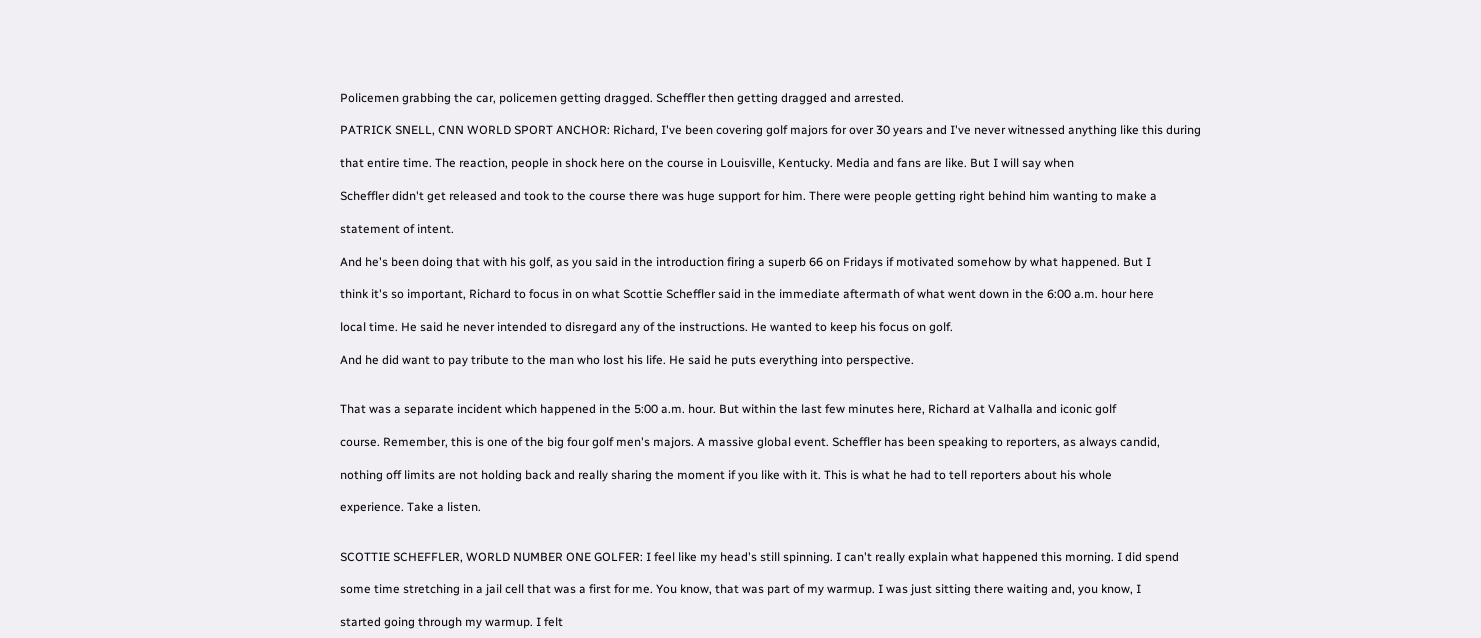Policemen grabbing the car, policemen getting dragged. Scheffler then getting dragged and arrested.

PATRICK SNELL, CNN WORLD SPORT ANCHOR: Richard, I've been covering golf majors for over 30 years and I've never witnessed anything like this during

that entire time. The reaction, people in shock here on the course in Louisville, Kentucky. Media and fans are like. But I will say when

Scheffler didn't get released and took to the course there was huge support for him. There were people getting right behind him wanting to make a

statement of intent.

And he's been doing that with his golf, as you said in the introduction firing a superb 66 on Fridays if motivated somehow by what happened. But I

think it's so important, Richard to focus in on what Scottie Scheffler said in the immediate aftermath of what went down in the 6:00 a.m. hour here

local time. He said he never intended to disregard any of the instructions. He wanted to keep his focus on golf.

And he did want to pay tribute to the man who lost his life. He said he puts everything into perspective.


That was a separate incident which happened in the 5:00 a.m. hour. But within the last few minutes here, Richard at Valhalla and iconic golf

course. Remember, this is one of the big four golf men's majors. A massive global event. Scheffler has been speaking to reporters, as always candid,

nothing off limits are not holding back and really sharing the moment if you like with it. This is what he had to tell reporters about his whole

experience. Take a listen.


SCOTTIE SCHEFFLER, WORLD NUMBER ONE GOLFER: I feel like my head's still spinning. I can't really explain what happened this morning. I did spend

some time stretching in a jail cell that was a first for me. You know, that was part of my warmup. I was just sitting there waiting and, you know, I

started going through my warmup. I felt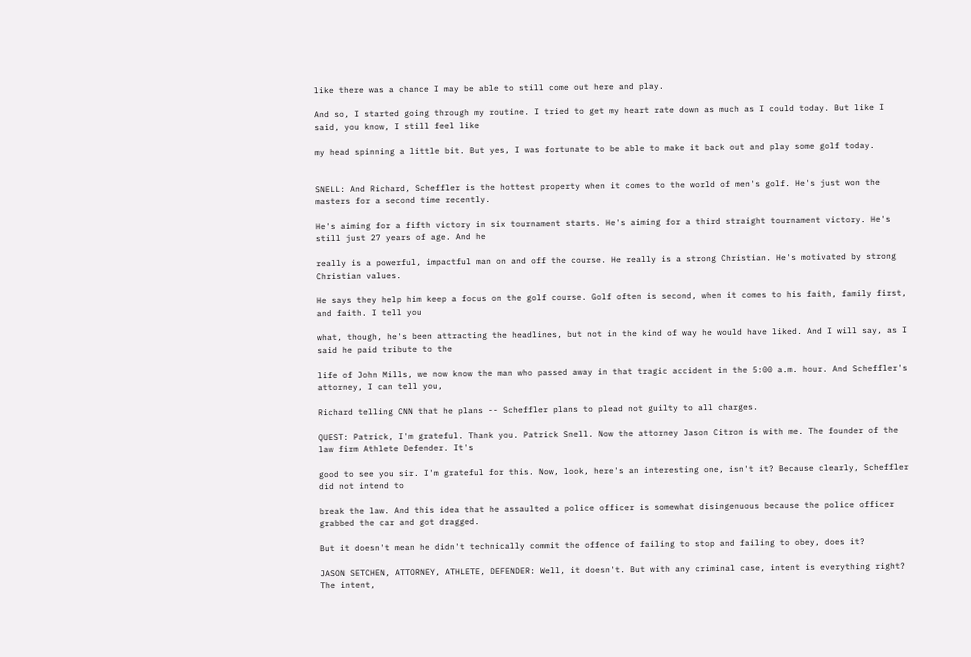like there was a chance I may be able to still come out here and play.

And so, I started going through my routine. I tried to get my heart rate down as much as I could today. But like I said, you know, I still feel like

my head spinning a little bit. But yes, I was fortunate to be able to make it back out and play some golf today.


SNELL: And Richard, Scheffler is the hottest property when it comes to the world of men's golf. He's just won the masters for a second time recently.

He's aiming for a fifth victory in six tournament starts. He's aiming for a third straight tournament victory. He's still just 27 years of age. And he

really is a powerful, impactful man on and off the course. He really is a strong Christian. He's motivated by strong Christian values.

He says they help him keep a focus on the golf course. Golf often is second, when it comes to his faith, family first, and faith. I tell you

what, though, he's been attracting the headlines, but not in the kind of way he would have liked. And I will say, as I said he paid tribute to the

life of John Mills, we now know the man who passed away in that tragic accident in the 5:00 a.m. hour. And Scheffler's attorney, I can tell you,

Richard telling CNN that he plans -- Scheffler plans to plead not guilty to all charges.

QUEST: Patrick, I'm grateful. Thank you. Patrick Snell. Now the attorney Jason Citron is with me. The founder of the law firm Athlete Defender. It's

good to see you sir. I'm grateful for this. Now, look, here's an interesting one, isn't it? Because clearly, Scheffler did not intend to

break the law. And this idea that he assaulted a police officer is somewhat disingenuous because the police officer grabbed the car and got dragged.

But it doesn't mean he didn't technically commit the offence of failing to stop and failing to obey, does it?

JASON SETCHEN, ATTORNEY, ATHLETE, DEFENDER: Well, it doesn't. But with any criminal case, intent is everything right? The intent,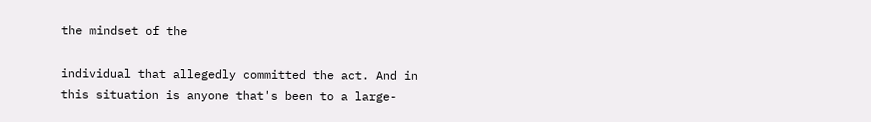the mindset of the

individual that allegedly committed the act. And in this situation is anyone that's been to a large-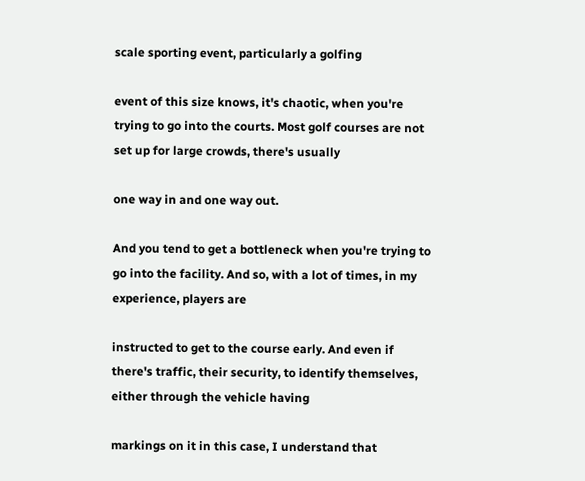scale sporting event, particularly a golfing

event of this size knows, it's chaotic, when you're trying to go into the courts. Most golf courses are not set up for large crowds, there's usually

one way in and one way out.

And you tend to get a bottleneck when you're trying to go into the facility. And so, with a lot of times, in my experience, players are

instructed to get to the course early. And even if there's traffic, their security, to identify themselves, either through the vehicle having

markings on it in this case, I understand that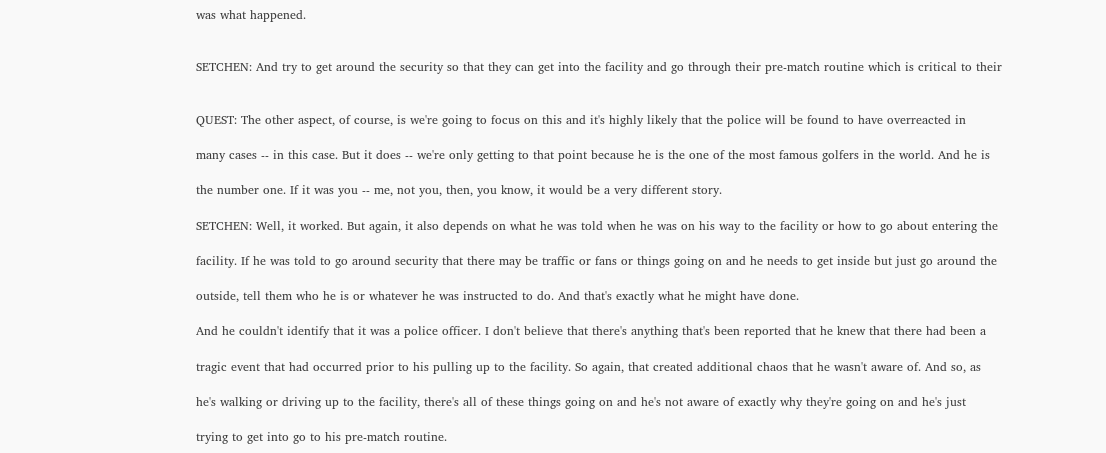was what happened.


SETCHEN: And try to get around the security so that they can get into the facility and go through their pre-match routine which is critical to their


QUEST: The other aspect, of course, is we're going to focus on this and it's highly likely that the police will be found to have overreacted in

many cases -- in this case. But it does -- we're only getting to that point because he is the one of the most famous golfers in the world. And he is

the number one. If it was you -- me, not you, then, you know, it would be a very different story.

SETCHEN: Well, it worked. But again, it also depends on what he was told when he was on his way to the facility or how to go about entering the

facility. If he was told to go around security that there may be traffic or fans or things going on and he needs to get inside but just go around the

outside, tell them who he is or whatever he was instructed to do. And that's exactly what he might have done.

And he couldn't identify that it was a police officer. I don't believe that there's anything that's been reported that he knew that there had been a

tragic event that had occurred prior to his pulling up to the facility. So again, that created additional chaos that he wasn't aware of. And so, as

he's walking or driving up to the facility, there's all of these things going on and he's not aware of exactly why they're going on and he's just

trying to get into go to his pre-match routine.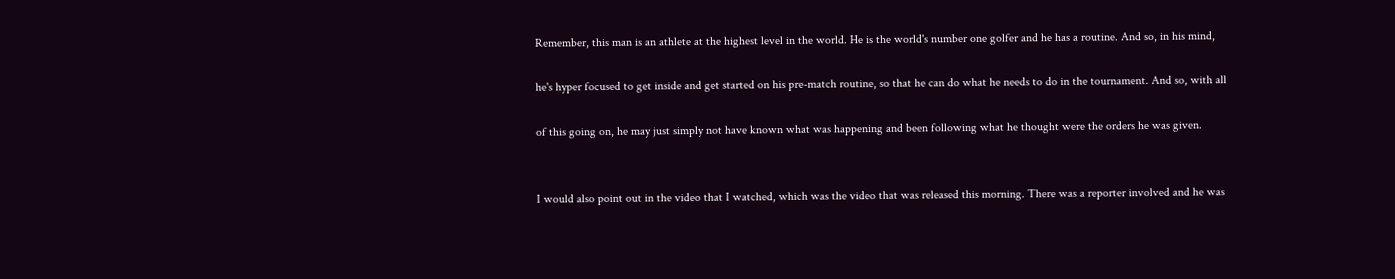Remember, this man is an athlete at the highest level in the world. He is the world's number one golfer and he has a routine. And so, in his mind,

he's hyper focused to get inside and get started on his pre-match routine, so that he can do what he needs to do in the tournament. And so, with all

of this going on, he may just simply not have known what was happening and been following what he thought were the orders he was given.


I would also point out in the video that I watched, which was the video that was released this morning. There was a reporter involved and he was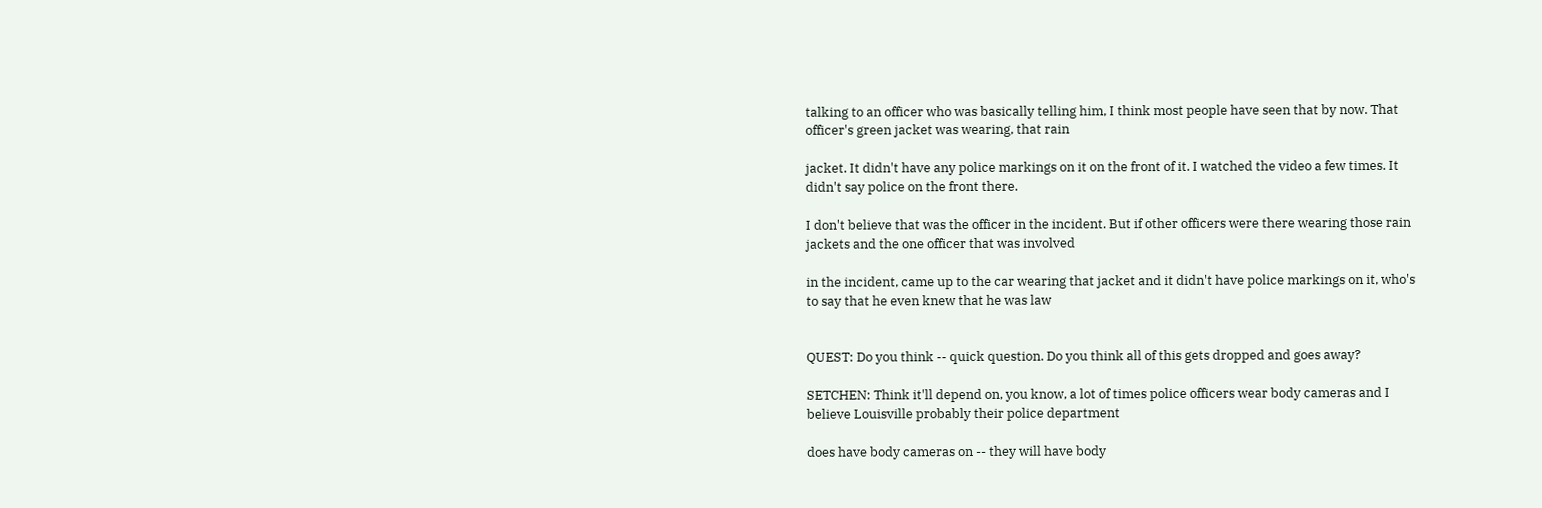talking to an officer who was basically telling him, I think most people have seen that by now. That officer's green jacket was wearing, that rain

jacket. It didn't have any police markings on it on the front of it. I watched the video a few times. It didn't say police on the front there.

I don't believe that was the officer in the incident. But if other officers were there wearing those rain jackets and the one officer that was involved

in the incident, came up to the car wearing that jacket and it didn't have police markings on it, who's to say that he even knew that he was law


QUEST: Do you think -- quick question. Do you think all of this gets dropped and goes away?

SETCHEN: Think it'll depend on, you know, a lot of times police officers wear body cameras and I believe Louisville probably their police department

does have body cameras on -- they will have body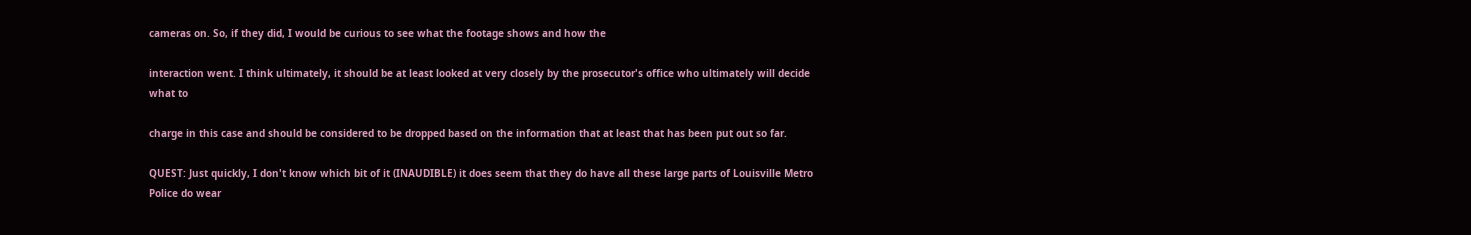cameras on. So, if they did, I would be curious to see what the footage shows and how the

interaction went. I think ultimately, it should be at least looked at very closely by the prosecutor's office who ultimately will decide what to

charge in this case and should be considered to be dropped based on the information that at least that has been put out so far.

QUEST: Just quickly, I don't know which bit of it (INAUDIBLE) it does seem that they do have all these large parts of Louisville Metro Police do wear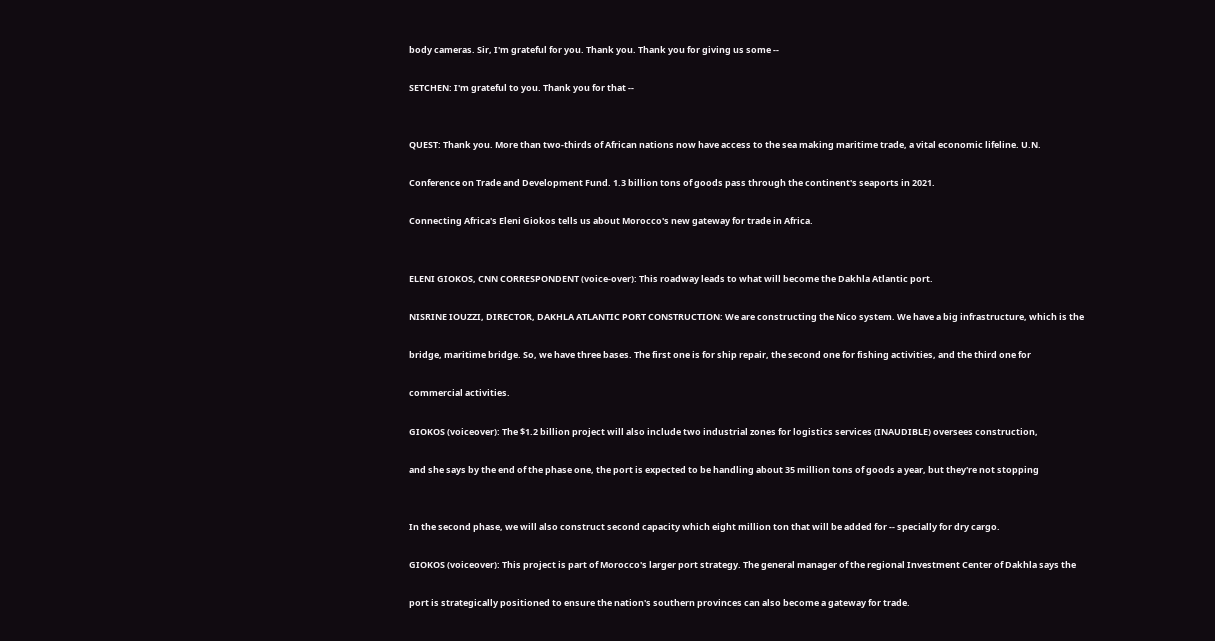body cameras. Sir, I'm grateful for you. Thank you. Thank you for giving us some --

SETCHEN: I'm grateful to you. Thank you for that --


QUEST: Thank you. More than two-thirds of African nations now have access to the sea making maritime trade, a vital economic lifeline. U.N.

Conference on Trade and Development Fund. 1.3 billion tons of goods pass through the continent's seaports in 2021.

Connecting Africa's Eleni Giokos tells us about Morocco's new gateway for trade in Africa.


ELENI GIOKOS, CNN CORRESPONDENT (voice-over): This roadway leads to what will become the Dakhla Atlantic port.

NISRINE IOUZZI, DIRECTOR, DAKHLA ATLANTIC PORT CONSTRUCTION: We are constructing the Nico system. We have a big infrastructure, which is the

bridge, maritime bridge. So, we have three bases. The first one is for ship repair, the second one for fishing activities, and the third one for

commercial activities.

GIOKOS (voiceover): The $1.2 billion project will also include two industrial zones for logistics services (INAUDIBLE) oversees construction,

and she says by the end of the phase one, the port is expected to be handling about 35 million tons of goods a year, but they're not stopping


In the second phase, we will also construct second capacity which eight million ton that will be added for -- specially for dry cargo.

GIOKOS (voiceover): This project is part of Morocco's larger port strategy. The general manager of the regional Investment Center of Dakhla says the

port is strategically positioned to ensure the nation's southern provinces can also become a gateway for trade.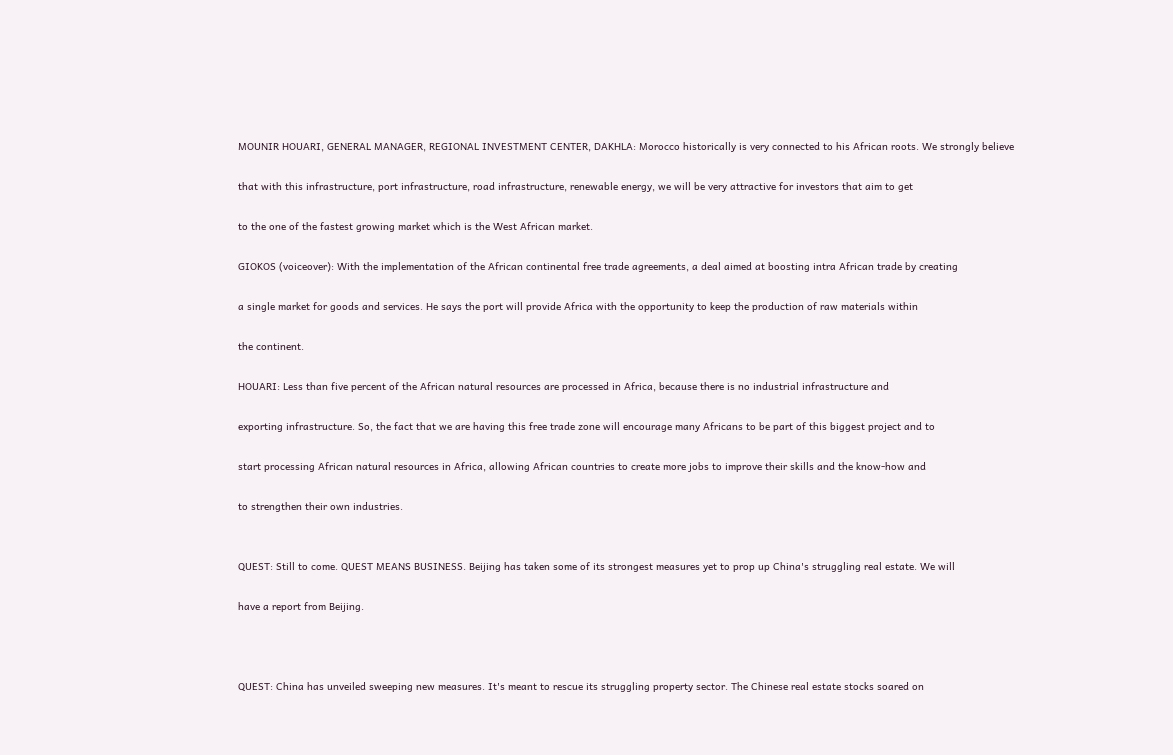MOUNIR HOUARI, GENERAL MANAGER, REGIONAL INVESTMENT CENTER, DAKHLA: Morocco historically is very connected to his African roots. We strongly believe

that with this infrastructure, port infrastructure, road infrastructure, renewable energy, we will be very attractive for investors that aim to get

to the one of the fastest growing market which is the West African market.

GIOKOS (voiceover): With the implementation of the African continental free trade agreements, a deal aimed at boosting intra African trade by creating

a single market for goods and services. He says the port will provide Africa with the opportunity to keep the production of raw materials within

the continent.

HOUARI: Less than five percent of the African natural resources are processed in Africa, because there is no industrial infrastructure and

exporting infrastructure. So, the fact that we are having this free trade zone will encourage many Africans to be part of this biggest project and to

start processing African natural resources in Africa, allowing African countries to create more jobs to improve their skills and the know-how and

to strengthen their own industries.


QUEST: Still to come. QUEST MEANS BUSINESS. Beijing has taken some of its strongest measures yet to prop up China's struggling real estate. We will

have a report from Beijing.



QUEST: China has unveiled sweeping new measures. It's meant to rescue its struggling property sector. The Chinese real estate stocks soared on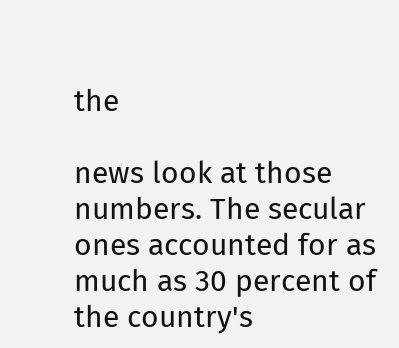the

news look at those numbers. The secular ones accounted for as much as 30 percent of the country's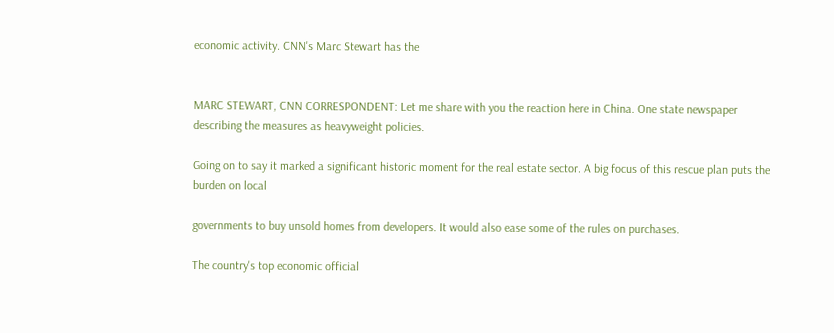economic activity. CNN's Marc Stewart has the


MARC STEWART, CNN CORRESPONDENT: Let me share with you the reaction here in China. One state newspaper describing the measures as heavyweight policies.

Going on to say it marked a significant historic moment for the real estate sector. A big focus of this rescue plan puts the burden on local

governments to buy unsold homes from developers. It would also ease some of the rules on purchases.

The country's top economic official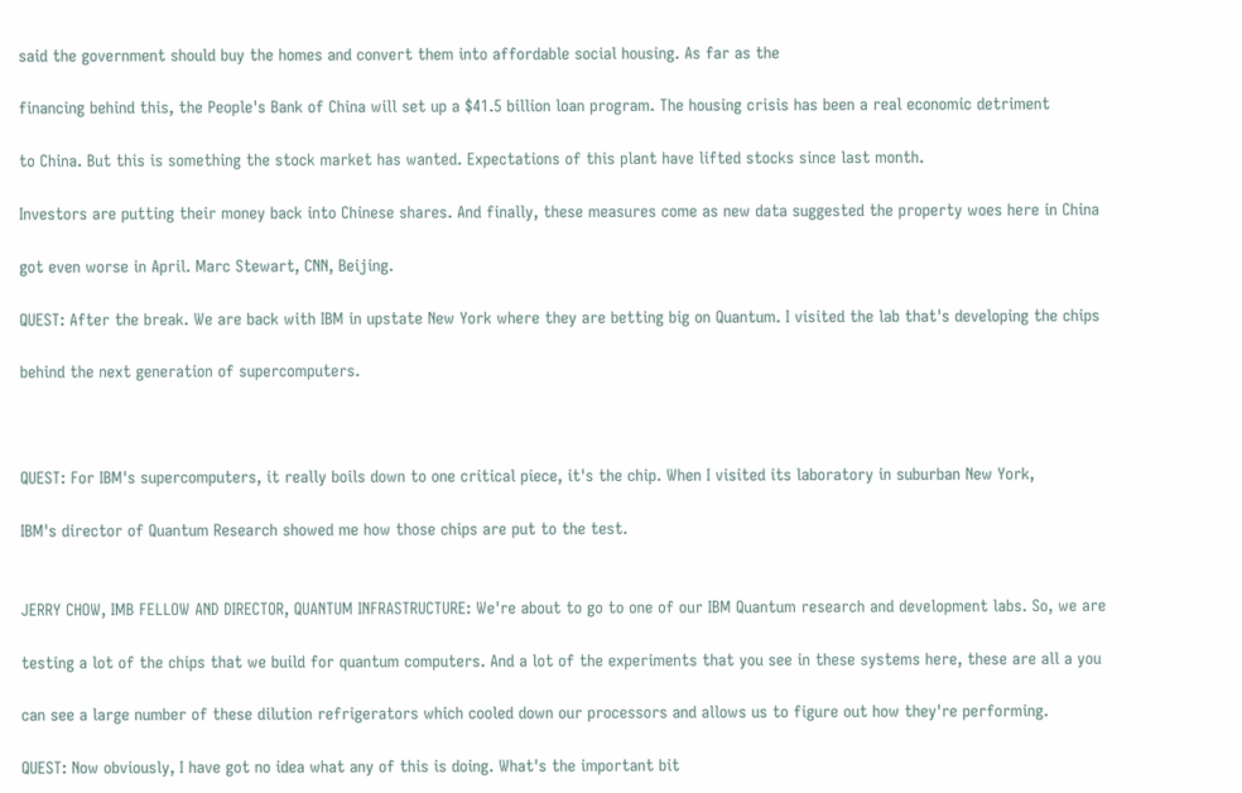said the government should buy the homes and convert them into affordable social housing. As far as the

financing behind this, the People's Bank of China will set up a $41.5 billion loan program. The housing crisis has been a real economic detriment

to China. But this is something the stock market has wanted. Expectations of this plant have lifted stocks since last month.

Investors are putting their money back into Chinese shares. And finally, these measures come as new data suggested the property woes here in China

got even worse in April. Marc Stewart, CNN, Beijing.

QUEST: After the break. We are back with IBM in upstate New York where they are betting big on Quantum. I visited the lab that's developing the chips

behind the next generation of supercomputers.



QUEST: For IBM's supercomputers, it really boils down to one critical piece, it's the chip. When I visited its laboratory in suburban New York,

IBM's director of Quantum Research showed me how those chips are put to the test.


JERRY CHOW, IMB FELLOW AND DIRECTOR, QUANTUM INFRASTRUCTURE: We're about to go to one of our IBM Quantum research and development labs. So, we are

testing a lot of the chips that we build for quantum computers. And a lot of the experiments that you see in these systems here, these are all a you

can see a large number of these dilution refrigerators which cooled down our processors and allows us to figure out how they're performing.

QUEST: Now obviously, I have got no idea what any of this is doing. What's the important bit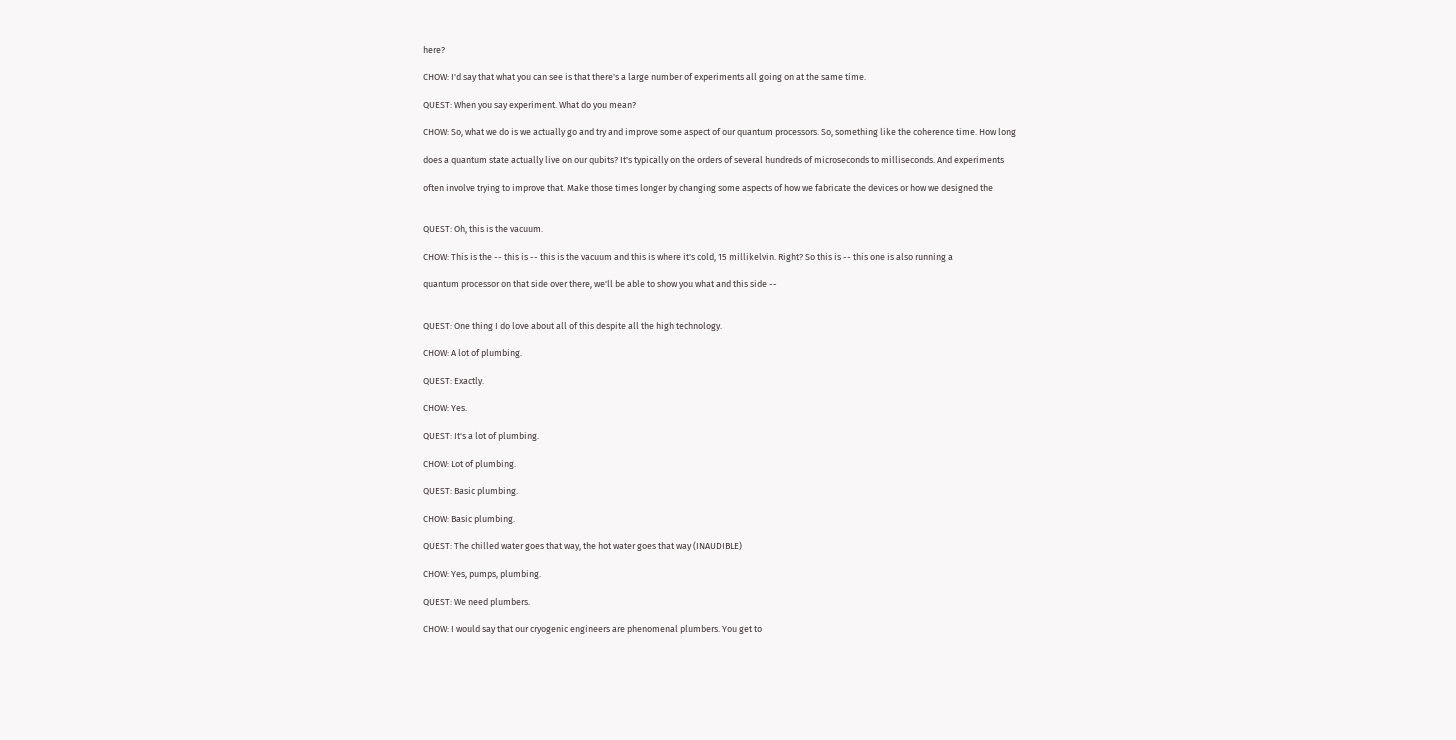here?

CHOW: I'd say that what you can see is that there's a large number of experiments all going on at the same time.

QUEST: When you say experiment. What do you mean?

CHOW: So, what we do is we actually go and try and improve some aspect of our quantum processors. So, something like the coherence time. How long

does a quantum state actually live on our qubits? It's typically on the orders of several hundreds of microseconds to milliseconds. And experiments

often involve trying to improve that. Make those times longer by changing some aspects of how we fabricate the devices or how we designed the


QUEST: Oh, this is the vacuum.

CHOW: This is the -- this is -- this is the vacuum and this is where it's cold, 15 millikelvin. Right? So this is -- this one is also running a

quantum processor on that side over there, we'll be able to show you what and this side --


QUEST: One thing I do love about all of this despite all the high technology.

CHOW: A lot of plumbing.

QUEST: Exactly.

CHOW: Yes.

QUEST: It's a lot of plumbing.

CHOW: Lot of plumbing.

QUEST: Basic plumbing.

CHOW: Basic plumbing.

QUEST: The chilled water goes that way, the hot water goes that way (INAUDIBLE)

CHOW: Yes, pumps, plumbing.

QUEST: We need plumbers.

CHOW: I would say that our cryogenic engineers are phenomenal plumbers. You get to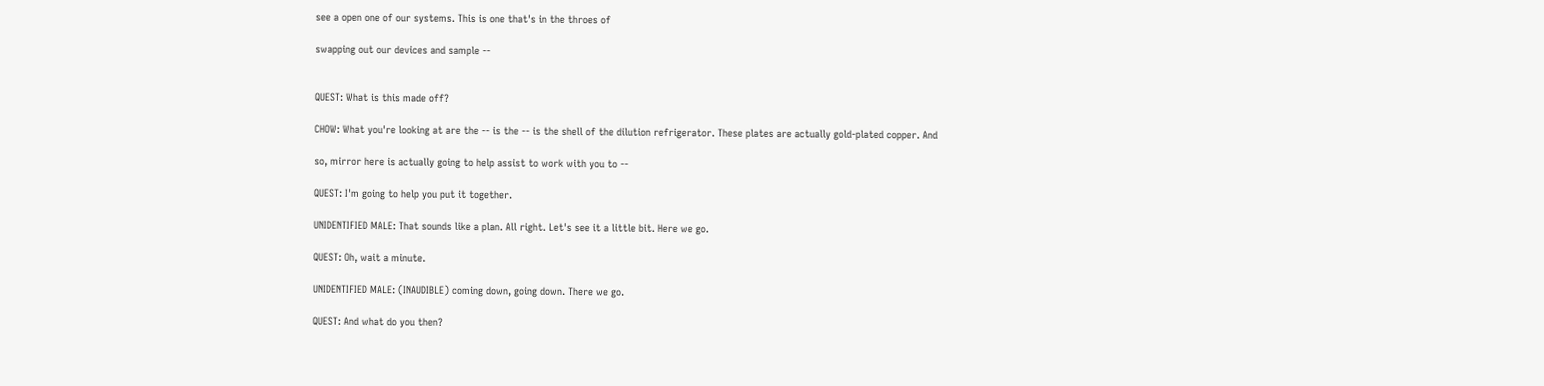see a open one of our systems. This is one that's in the throes of

swapping out our devices and sample --


QUEST: What is this made off?

CHOW: What you're looking at are the -- is the -- is the shell of the dilution refrigerator. These plates are actually gold-plated copper. And

so, mirror here is actually going to help assist to work with you to --

QUEST: I'm going to help you put it together.

UNIDENTIFIED MALE: That sounds like a plan. All right. Let's see it a little bit. Here we go.

QUEST: Oh, wait a minute.

UNIDENTIFIED MALE: (INAUDIBLE) coming down, going down. There we go.

QUEST: And what do you then?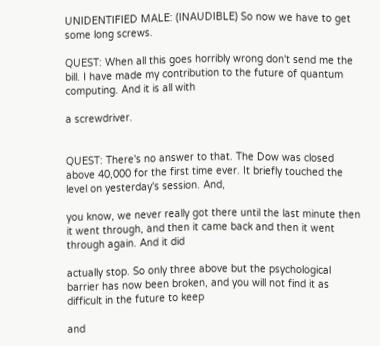UNIDENTIFIED MALE: (INAUDIBLE) So now we have to get some long screws.

QUEST: When all this goes horribly wrong don't send me the bill. I have made my contribution to the future of quantum computing. And it is all with

a screwdriver.


QUEST: There's no answer to that. The Dow was closed above 40,000 for the first time ever. It briefly touched the level on yesterday's session. And,

you know, we never really got there until the last minute then it went through, and then it came back and then it went through again. And it did

actually stop. So only three above but the psychological barrier has now been broken, and you will not find it as difficult in the future to keep

and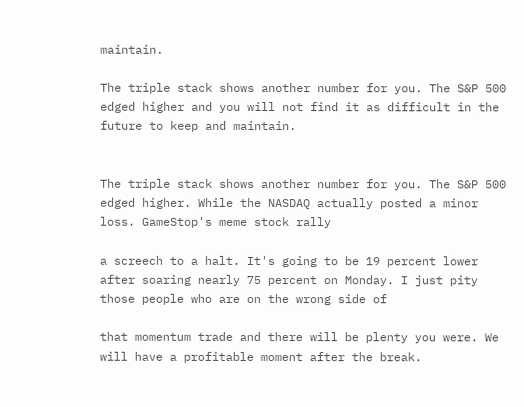maintain.

The triple stack shows another number for you. The S&P 500 edged higher and you will not find it as difficult in the future to keep and maintain.


The triple stack shows another number for you. The S&P 500 edged higher. While the NASDAQ actually posted a minor loss. GameStop's meme stock rally

a screech to a halt. It's going to be 19 percent lower after soaring nearly 75 percent on Monday. I just pity those people who are on the wrong side of

that momentum trade and there will be plenty you were. We will have a profitable moment after the break.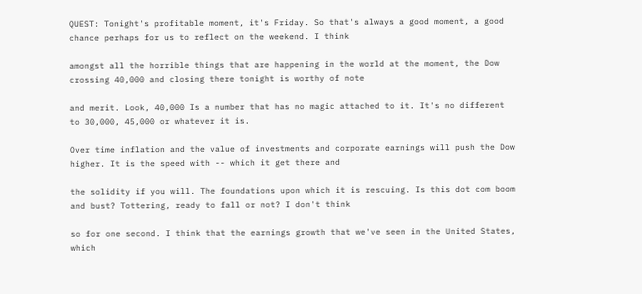QUEST: Tonight's profitable moment, it's Friday. So that's always a good moment, a good chance perhaps for us to reflect on the weekend. I think

amongst all the horrible things that are happening in the world at the moment, the Dow crossing 40,000 and closing there tonight is worthy of note

and merit. Look, 40,000 Is a number that has no magic attached to it. It's no different to 30,000, 45,000 or whatever it is.

Over time inflation and the value of investments and corporate earnings will push the Dow higher. It is the speed with -- which it get there and

the solidity if you will. The foundations upon which it is rescuing. Is this dot com boom and bust? Tottering, ready to fall or not? I don't think

so for one second. I think that the earnings growth that we've seen in the United States, which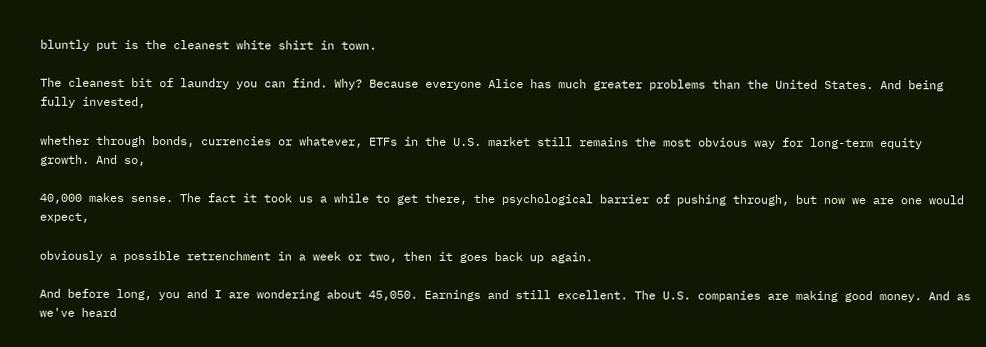bluntly put is the cleanest white shirt in town.

The cleanest bit of laundry you can find. Why? Because everyone Alice has much greater problems than the United States. And being fully invested,

whether through bonds, currencies or whatever, ETFs in the U.S. market still remains the most obvious way for long-term equity growth. And so,

40,000 makes sense. The fact it took us a while to get there, the psychological barrier of pushing through, but now we are one would expect,

obviously a possible retrenchment in a week or two, then it goes back up again.

And before long, you and I are wondering about 45,050. Earnings and still excellent. The U.S. companies are making good money. And as we've heard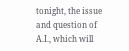tonight, the issue and question of A.I., which will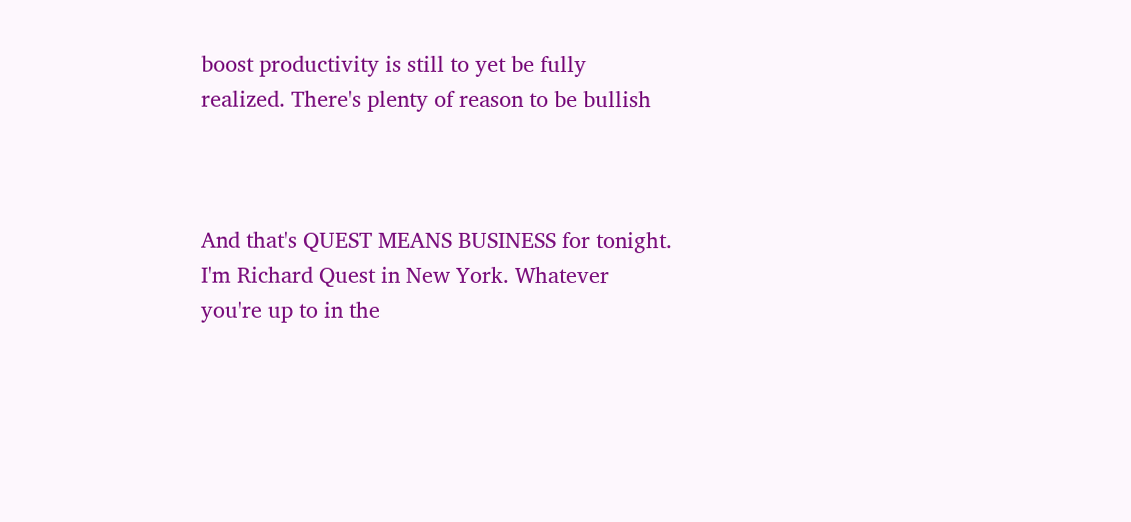boost productivity is still to yet be fully realized. There's plenty of reason to be bullish



And that's QUEST MEANS BUSINESS for tonight. I'm Richard Quest in New York. Whatever you're up to in the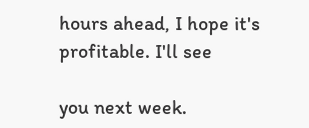hours ahead, I hope it's profitable. I'll see

you next week.